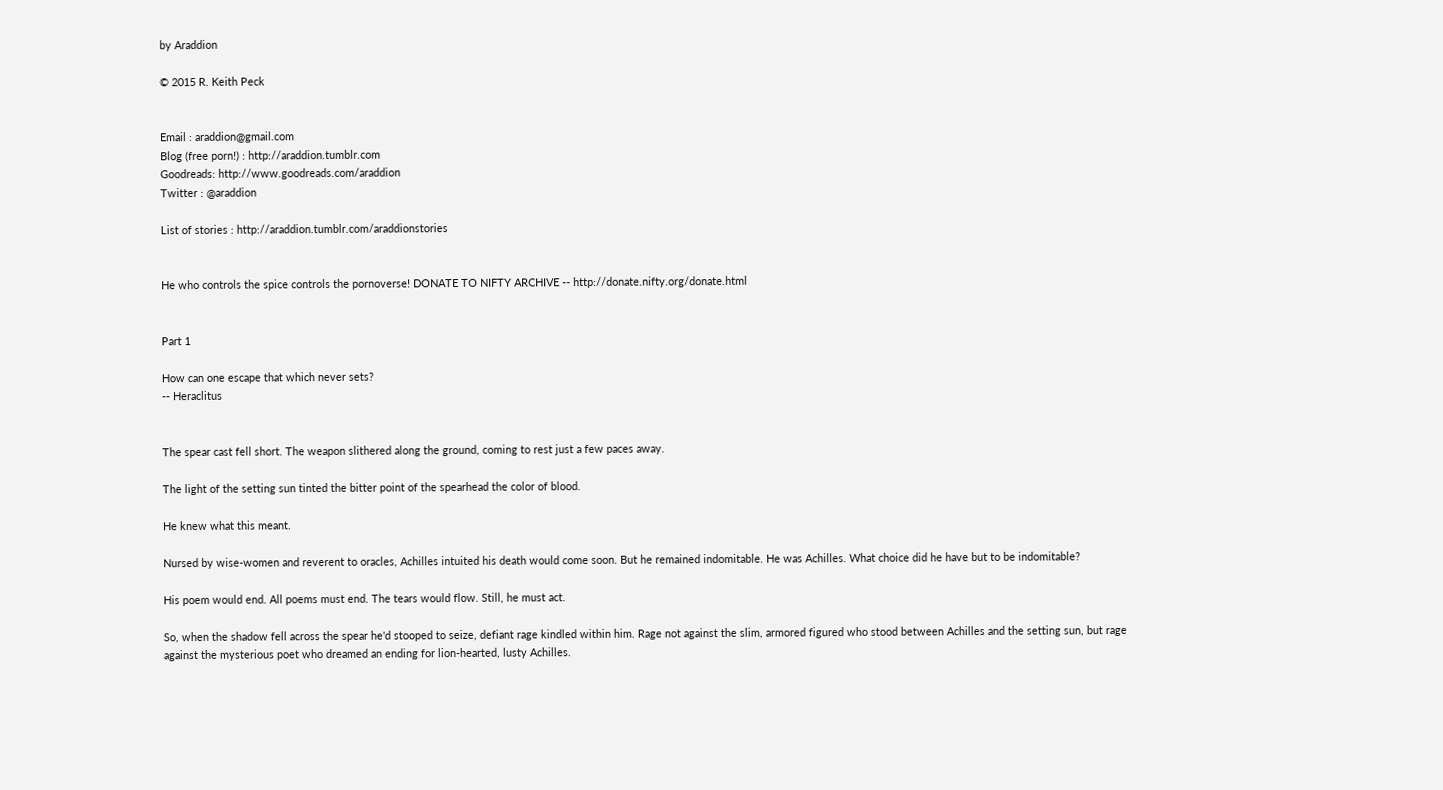by Araddion

© 2015 R. Keith Peck


Email : araddion@gmail.com
Blog (free porn!) : http://araddion.tumblr.com
Goodreads: http://www.goodreads.com/araddion
Twitter : @araddion

List of stories : http://araddion.tumblr.com/araddionstories


He who controls the spice controls the pornoverse! DONATE TO NIFTY ARCHIVE -- http://donate.nifty.org/donate.html


Part 1

How can one escape that which never sets?
-- Heraclitus


The spear cast fell short. The weapon slithered along the ground, coming to rest just a few paces away.

The light of the setting sun tinted the bitter point of the spearhead the color of blood.

He knew what this meant.

Nursed by wise-women and reverent to oracles, Achilles intuited his death would come soon. But he remained indomitable. He was Achilles. What choice did he have but to be indomitable?

His poem would end. All poems must end. The tears would flow. Still, he must act.

So, when the shadow fell across the spear he'd stooped to seize, defiant rage kindled within him. Rage not against the slim, armored figured who stood between Achilles and the setting sun, but rage against the mysterious poet who dreamed an ending for lion-hearted, lusty Achilles.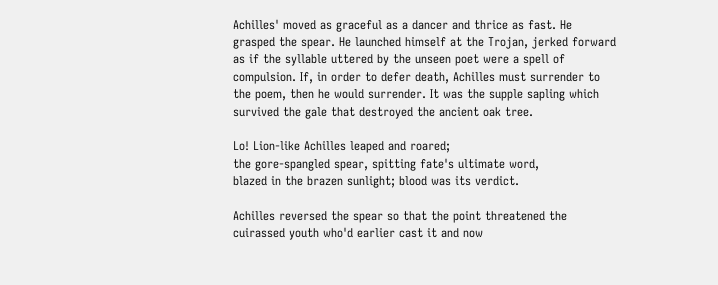Achilles' moved as graceful as a dancer and thrice as fast. He grasped the spear. He launched himself at the Trojan, jerked forward as if the syllable uttered by the unseen poet were a spell of compulsion. If, in order to defer death, Achilles must surrender to the poem, then he would surrender. It was the supple sapling which survived the gale that destroyed the ancient oak tree.

Lo! Lion-like Achilles leaped and roared;
the gore-spangled spear, spitting fate's ultimate word,
blazed in the brazen sunlight; blood was its verdict.

Achilles reversed the spear so that the point threatened the cuirassed youth who'd earlier cast it and now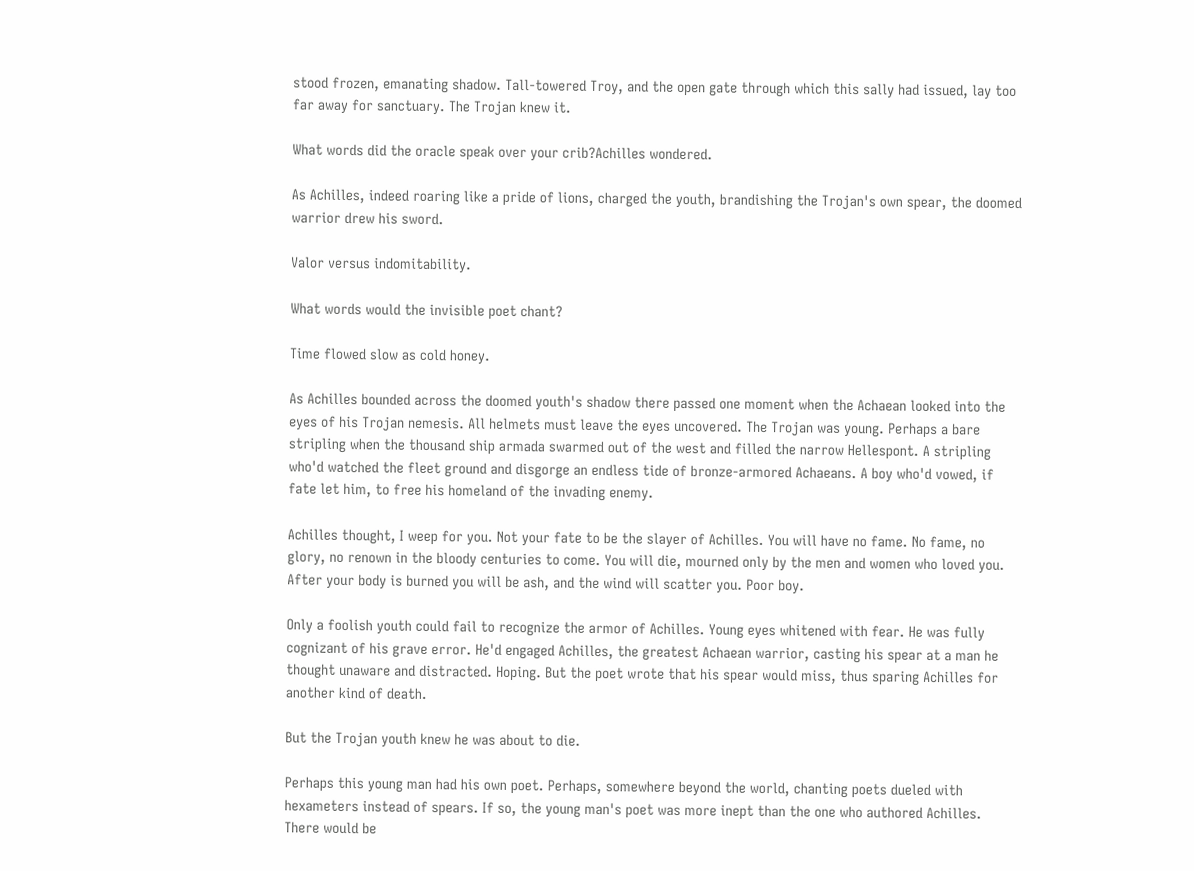stood frozen, emanating shadow. Tall-towered Troy, and the open gate through which this sally had issued, lay too far away for sanctuary. The Trojan knew it.

What words did the oracle speak over your crib?Achilles wondered.

As Achilles, indeed roaring like a pride of lions, charged the youth, brandishing the Trojan's own spear, the doomed warrior drew his sword.

Valor versus indomitability.

What words would the invisible poet chant?

Time flowed slow as cold honey.

As Achilles bounded across the doomed youth's shadow there passed one moment when the Achaean looked into the eyes of his Trojan nemesis. All helmets must leave the eyes uncovered. The Trojan was young. Perhaps a bare stripling when the thousand ship armada swarmed out of the west and filled the narrow Hellespont. A stripling who'd watched the fleet ground and disgorge an endless tide of bronze-armored Achaeans. A boy who'd vowed, if fate let him, to free his homeland of the invading enemy.

Achilles thought, I weep for you. Not your fate to be the slayer of Achilles. You will have no fame. No fame, no glory, no renown in the bloody centuries to come. You will die, mourned only by the men and women who loved you. After your body is burned you will be ash, and the wind will scatter you. Poor boy.

Only a foolish youth could fail to recognize the armor of Achilles. Young eyes whitened with fear. He was fully cognizant of his grave error. He'd engaged Achilles, the greatest Achaean warrior, casting his spear at a man he thought unaware and distracted. Hoping. But the poet wrote that his spear would miss, thus sparing Achilles for another kind of death.

But the Trojan youth knew he was about to die.

Perhaps this young man had his own poet. Perhaps, somewhere beyond the world, chanting poets dueled with hexameters instead of spears. If so, the young man's poet was more inept than the one who authored Achilles. There would be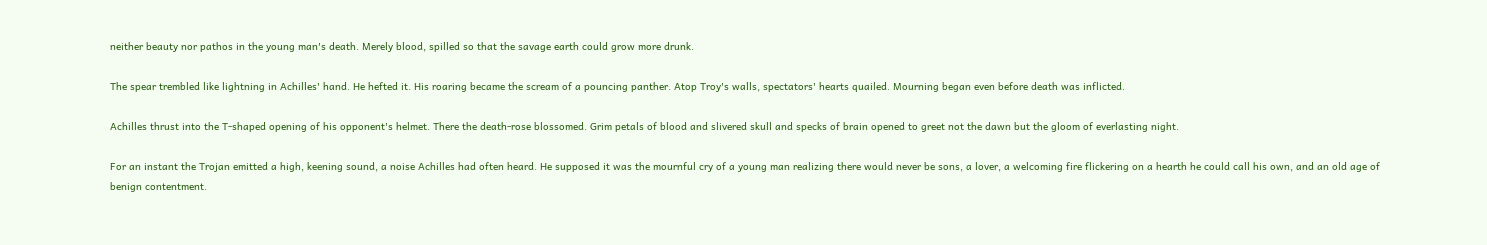neither beauty nor pathos in the young man's death. Merely blood, spilled so that the savage earth could grow more drunk.

The spear trembled like lightning in Achilles' hand. He hefted it. His roaring became the scream of a pouncing panther. Atop Troy's walls, spectators' hearts quailed. Mourning began even before death was inflicted.

Achilles thrust into the T-shaped opening of his opponent's helmet. There the death-rose blossomed. Grim petals of blood and slivered skull and specks of brain opened to greet not the dawn but the gloom of everlasting night.

For an instant the Trojan emitted a high, keening sound, a noise Achilles had often heard. He supposed it was the mournful cry of a young man realizing there would never be sons, a lover, a welcoming fire flickering on a hearth he could call his own, and an old age of benign contentment.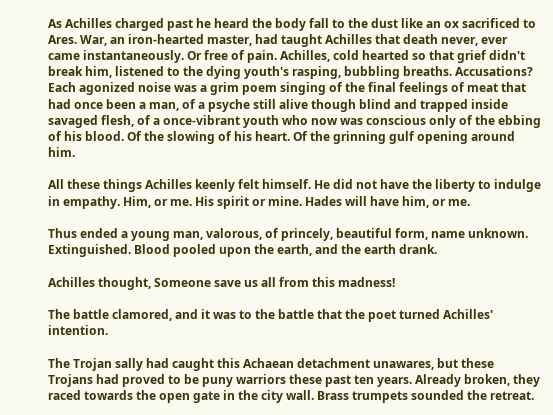As Achilles charged past he heard the body fall to the dust like an ox sacrificed to Ares. War, an iron-hearted master, had taught Achilles that death never, ever came instantaneously. Or free of pain. Achilles, cold hearted so that grief didn't break him, listened to the dying youth's rasping, bubbling breaths. Accusations? Each agonized noise was a grim poem singing of the final feelings of meat that had once been a man, of a psyche still alive though blind and trapped inside savaged flesh, of a once-vibrant youth who now was conscious only of the ebbing of his blood. Of the slowing of his heart. Of the grinning gulf opening around him.

All these things Achilles keenly felt himself. He did not have the liberty to indulge in empathy. Him, or me. His spirit or mine. Hades will have him, or me.

Thus ended a young man, valorous, of princely, beautiful form, name unknown. Extinguished. Blood pooled upon the earth, and the earth drank.

Achilles thought, Someone save us all from this madness!

The battle clamored, and it was to the battle that the poet turned Achilles' intention.

The Trojan sally had caught this Achaean detachment unawares, but these Trojans had proved to be puny warriors these past ten years. Already broken, they raced towards the open gate in the city wall. Brass trumpets sounded the retreat.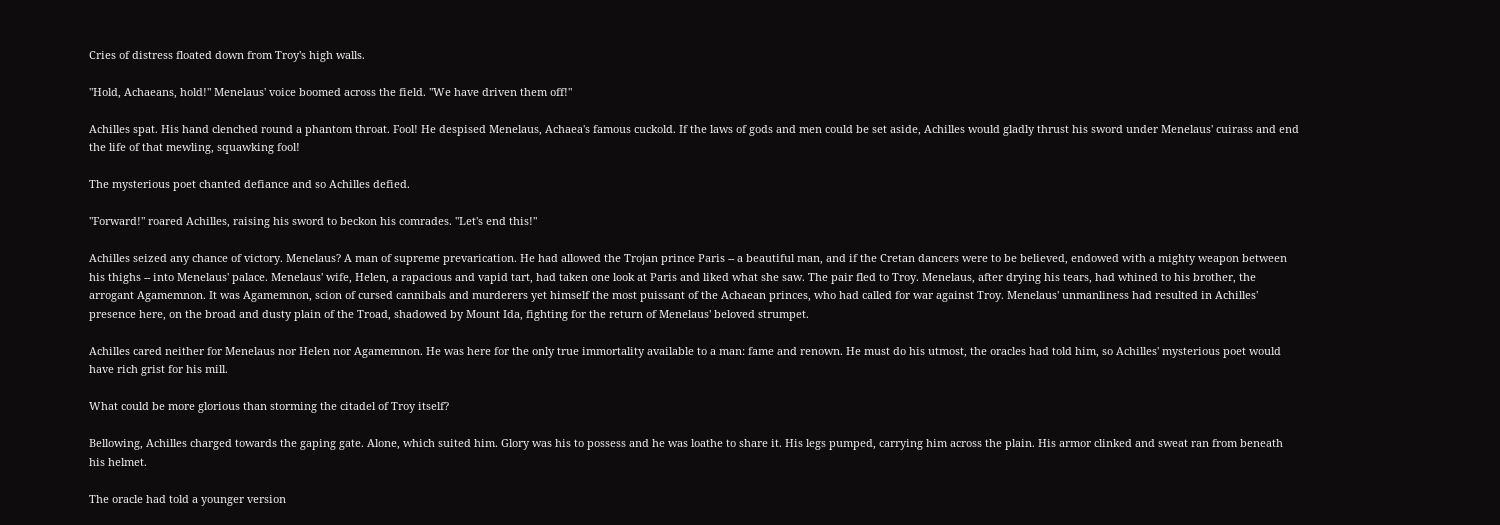Cries of distress floated down from Troy's high walls.

"Hold, Achaeans, hold!" Menelaus' voice boomed across the field. "We have driven them off!"

Achilles spat. His hand clenched round a phantom throat. Fool! He despised Menelaus, Achaea's famous cuckold. If the laws of gods and men could be set aside, Achilles would gladly thrust his sword under Menelaus' cuirass and end the life of that mewling, squawking fool!

The mysterious poet chanted defiance and so Achilles defied.

"Forward!" roared Achilles, raising his sword to beckon his comrades. "Let's end this!"

Achilles seized any chance of victory. Menelaus? A man of supreme prevarication. He had allowed the Trojan prince Paris -- a beautiful man, and if the Cretan dancers were to be believed, endowed with a mighty weapon between his thighs -- into Menelaus' palace. Menelaus' wife, Helen, a rapacious and vapid tart, had taken one look at Paris and liked what she saw. The pair fled to Troy. Menelaus, after drying his tears, had whined to his brother, the arrogant Agamemnon. It was Agamemnon, scion of cursed cannibals and murderers yet himself the most puissant of the Achaean princes, who had called for war against Troy. Menelaus' unmanliness had resulted in Achilles' presence here, on the broad and dusty plain of the Troad, shadowed by Mount Ida, fighting for the return of Menelaus' beloved strumpet.

Achilles cared neither for Menelaus nor Helen nor Agamemnon. He was here for the only true immortality available to a man: fame and renown. He must do his utmost, the oracles had told him, so Achilles' mysterious poet would have rich grist for his mill.

What could be more glorious than storming the citadel of Troy itself?

Bellowing, Achilles charged towards the gaping gate. Alone, which suited him. Glory was his to possess and he was loathe to share it. His legs pumped, carrying him across the plain. His armor clinked and sweat ran from beneath his helmet.

The oracle had told a younger version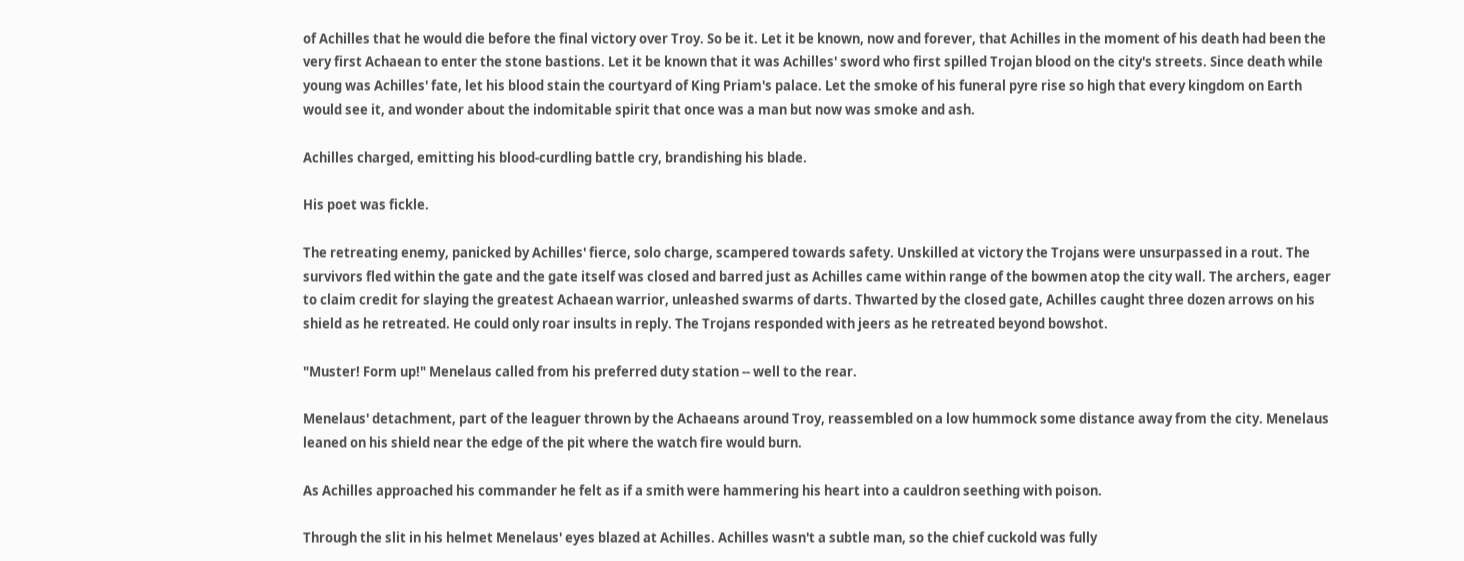of Achilles that he would die before the final victory over Troy. So be it. Let it be known, now and forever, that Achilles in the moment of his death had been the very first Achaean to enter the stone bastions. Let it be known that it was Achilles' sword who first spilled Trojan blood on the city's streets. Since death while young was Achilles' fate, let his blood stain the courtyard of King Priam's palace. Let the smoke of his funeral pyre rise so high that every kingdom on Earth would see it, and wonder about the indomitable spirit that once was a man but now was smoke and ash.

Achilles charged, emitting his blood-curdling battle cry, brandishing his blade.

His poet was fickle.

The retreating enemy, panicked by Achilles' fierce, solo charge, scampered towards safety. Unskilled at victory the Trojans were unsurpassed in a rout. The survivors fled within the gate and the gate itself was closed and barred just as Achilles came within range of the bowmen atop the city wall. The archers, eager to claim credit for slaying the greatest Achaean warrior, unleashed swarms of darts. Thwarted by the closed gate, Achilles caught three dozen arrows on his shield as he retreated. He could only roar insults in reply. The Trojans responded with jeers as he retreated beyond bowshot.

"Muster! Form up!" Menelaus called from his preferred duty station -- well to the rear.

Menelaus' detachment, part of the leaguer thrown by the Achaeans around Troy, reassembled on a low hummock some distance away from the city. Menelaus leaned on his shield near the edge of the pit where the watch fire would burn.

As Achilles approached his commander he felt as if a smith were hammering his heart into a cauldron seething with poison.

Through the slit in his helmet Menelaus' eyes blazed at Achilles. Achilles wasn't a subtle man, so the chief cuckold was fully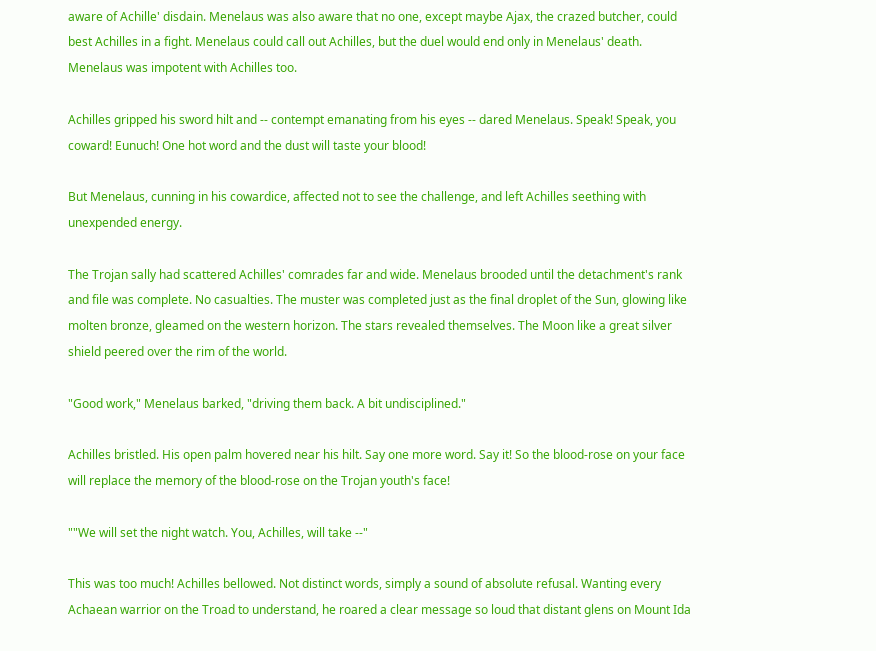aware of Achille' disdain. Menelaus was also aware that no one, except maybe Ajax, the crazed butcher, could best Achilles in a fight. Menelaus could call out Achilles, but the duel would end only in Menelaus' death. Menelaus was impotent with Achilles too.

Achilles gripped his sword hilt and -- contempt emanating from his eyes -- dared Menelaus. Speak! Speak, you coward! Eunuch! One hot word and the dust will taste your blood!

But Menelaus, cunning in his cowardice, affected not to see the challenge, and left Achilles seething with unexpended energy.

The Trojan sally had scattered Achilles' comrades far and wide. Menelaus brooded until the detachment's rank and file was complete. No casualties. The muster was completed just as the final droplet of the Sun, glowing like molten bronze, gleamed on the western horizon. The stars revealed themselves. The Moon like a great silver shield peered over the rim of the world.

"Good work," Menelaus barked, "driving them back. A bit undisciplined."

Achilles bristled. His open palm hovered near his hilt. Say one more word. Say it! So the blood-rose on your face will replace the memory of the blood-rose on the Trojan youth's face!

""We will set the night watch. You, Achilles, will take --"

This was too much! Achilles bellowed. Not distinct words, simply a sound of absolute refusal. Wanting every Achaean warrior on the Troad to understand, he roared a clear message so loud that distant glens on Mount Ida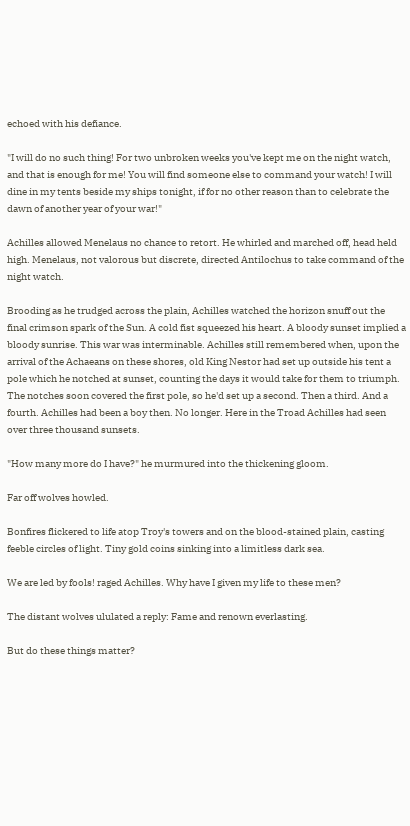echoed with his defiance.

"I will do no such thing! For two unbroken weeks you've kept me on the night watch, and that is enough for me! You will find someone else to command your watch! I will dine in my tents beside my ships tonight, if for no other reason than to celebrate the dawn of another year of your war!"

Achilles allowed Menelaus no chance to retort. He whirled and marched off, head held high. Menelaus, not valorous but discrete, directed Antilochus to take command of the night watch.

Brooding as he trudged across the plain, Achilles watched the horizon snuff out the final crimson spark of the Sun. A cold fist squeezed his heart. A bloody sunset implied a bloody sunrise. This war was interminable. Achilles still remembered when, upon the arrival of the Achaeans on these shores, old King Nestor had set up outside his tent a pole which he notched at sunset, counting the days it would take for them to triumph. The notches soon covered the first pole, so he'd set up a second. Then a third. And a fourth. Achilles had been a boy then. No longer. Here in the Troad Achilles had seen over three thousand sunsets.

"How many more do I have?" he murmured into the thickening gloom.

Far off wolves howled.

Bonfires flickered to life atop Troy's towers and on the blood-stained plain, casting feeble circles of light. Tiny gold coins sinking into a limitless dark sea.

We are led by fools! raged Achilles. Why have I given my life to these men?

The distant wolves ululated a reply: Fame and renown everlasting.

But do these things matter?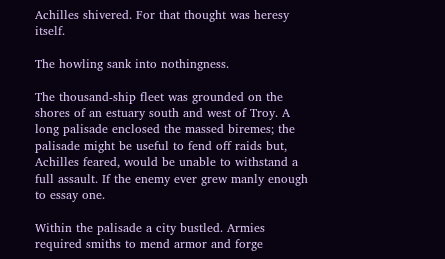Achilles shivered. For that thought was heresy itself.

The howling sank into nothingness.

The thousand-ship fleet was grounded on the shores of an estuary south and west of Troy. A long palisade enclosed the massed biremes; the palisade might be useful to fend off raids but, Achilles feared, would be unable to withstand a full assault. If the enemy ever grew manly enough to essay one.

Within the palisade a city bustled. Armies required smiths to mend armor and forge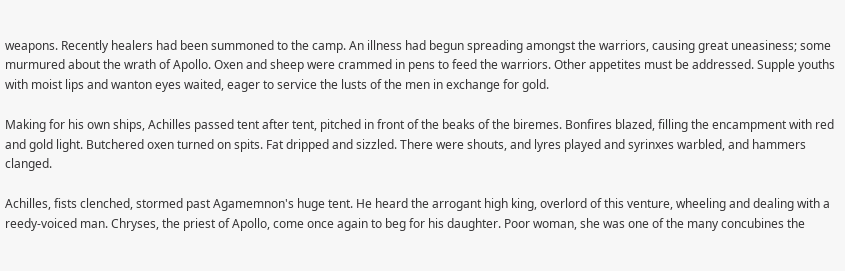weapons. Recently healers had been summoned to the camp. An illness had begun spreading amongst the warriors, causing great uneasiness; some murmured about the wrath of Apollo. Oxen and sheep were crammed in pens to feed the warriors. Other appetites must be addressed. Supple youths with moist lips and wanton eyes waited, eager to service the lusts of the men in exchange for gold.

Making for his own ships, Achilles passed tent after tent, pitched in front of the beaks of the biremes. Bonfires blazed, filling the encampment with red and gold light. Butchered oxen turned on spits. Fat dripped and sizzled. There were shouts, and lyres played and syrinxes warbled, and hammers clanged.

Achilles, fists clenched, stormed past Agamemnon's huge tent. He heard the arrogant high king, overlord of this venture, wheeling and dealing with a reedy-voiced man. Chryses, the priest of Apollo, come once again to beg for his daughter. Poor woman, she was one of the many concubines the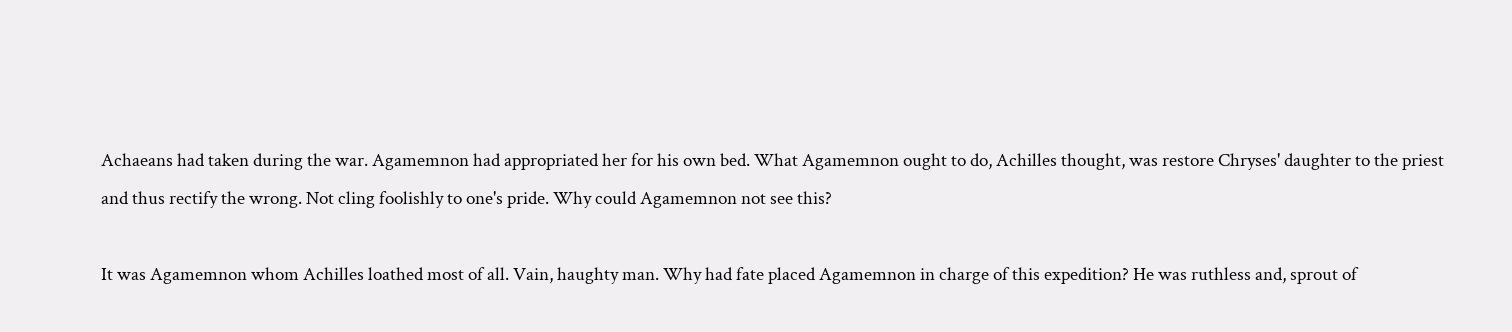Achaeans had taken during the war. Agamemnon had appropriated her for his own bed. What Agamemnon ought to do, Achilles thought, was restore Chryses' daughter to the priest and thus rectify the wrong. Not cling foolishly to one's pride. Why could Agamemnon not see this?

It was Agamemnon whom Achilles loathed most of all. Vain, haughty man. Why had fate placed Agamemnon in charge of this expedition? He was ruthless and, sprout of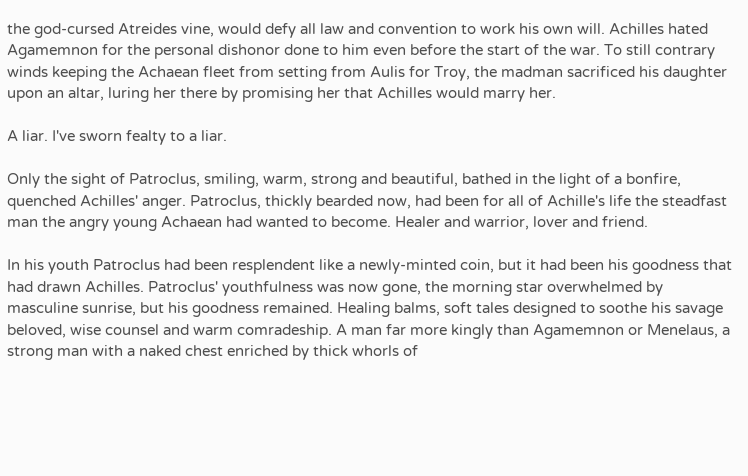the god-cursed Atreides vine, would defy all law and convention to work his own will. Achilles hated Agamemnon for the personal dishonor done to him even before the start of the war. To still contrary winds keeping the Achaean fleet from setting from Aulis for Troy, the madman sacrificed his daughter upon an altar, luring her there by promising her that Achilles would marry her.

A liar. I've sworn fealty to a liar.

Only the sight of Patroclus, smiling, warm, strong and beautiful, bathed in the light of a bonfire, quenched Achilles' anger. Patroclus, thickly bearded now, had been for all of Achille's life the steadfast man the angry young Achaean had wanted to become. Healer and warrior, lover and friend.

In his youth Patroclus had been resplendent like a newly-minted coin, but it had been his goodness that had drawn Achilles. Patroclus' youthfulness was now gone, the morning star overwhelmed by masculine sunrise, but his goodness remained. Healing balms, soft tales designed to soothe his savage beloved, wise counsel and warm comradeship. A man far more kingly than Agamemnon or Menelaus, a strong man with a naked chest enriched by thick whorls of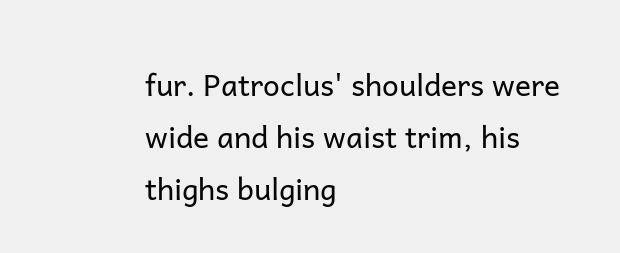fur. Patroclus' shoulders were wide and his waist trim, his thighs bulging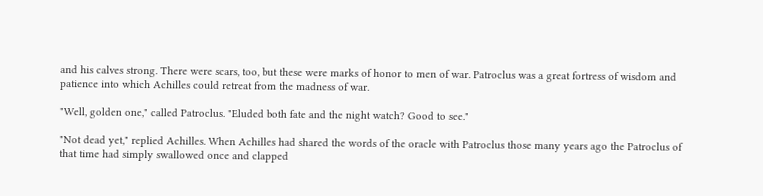and his calves strong. There were scars, too, but these were marks of honor to men of war. Patroclus was a great fortress of wisdom and patience into which Achilles could retreat from the madness of war.

"Well, golden one," called Patroclus. "Eluded both fate and the night watch? Good to see."

"Not dead yet," replied Achilles. When Achilles had shared the words of the oracle with Patroclus those many years ago the Patroclus of that time had simply swallowed once and clapped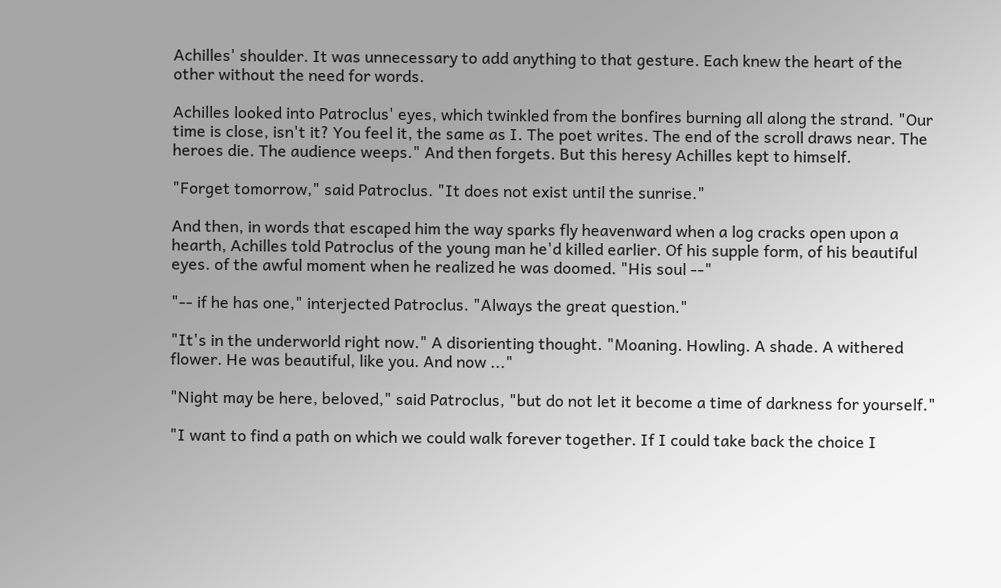Achilles' shoulder. It was unnecessary to add anything to that gesture. Each knew the heart of the other without the need for words.

Achilles looked into Patroclus' eyes, which twinkled from the bonfires burning all along the strand. "Our time is close, isn't it? You feel it, the same as I. The poet writes. The end of the scroll draws near. The heroes die. The audience weeps." And then forgets. But this heresy Achilles kept to himself.

"Forget tomorrow," said Patroclus. "It does not exist until the sunrise."

And then, in words that escaped him the way sparks fly heavenward when a log cracks open upon a hearth, Achilles told Patroclus of the young man he'd killed earlier. Of his supple form, of his beautiful eyes. of the awful moment when he realized he was doomed. "His soul --"

"-- if he has one," interjected Patroclus. "Always the great question."

"It's in the underworld right now." A disorienting thought. "Moaning. Howling. A shade. A withered flower. He was beautiful, like you. And now ..."

"Night may be here, beloved," said Patroclus, "but do not let it become a time of darkness for yourself."

"I want to find a path on which we could walk forever together. If I could take back the choice I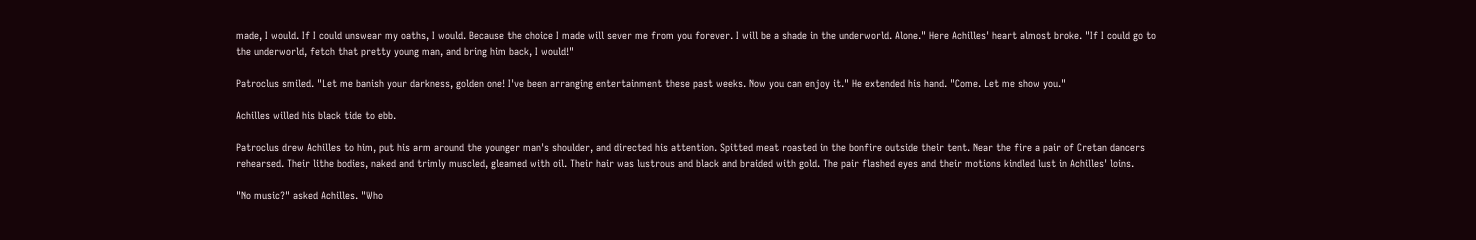made, I would. If I could unswear my oaths, I would. Because the choice I made will sever me from you forever. I will be a shade in the underworld. Alone." Here Achilles' heart almost broke. "If I could go to the underworld, fetch that pretty young man, and bring him back, I would!"

Patroclus smiled. "Let me banish your darkness, golden one! I've been arranging entertainment these past weeks. Now you can enjoy it." He extended his hand. "Come. Let me show you."

Achilles willed his black tide to ebb.

Patroclus drew Achilles to him, put his arm around the younger man's shoulder, and directed his attention. Spitted meat roasted in the bonfire outside their tent. Near the fire a pair of Cretan dancers rehearsed. Their lithe bodies, naked and trimly muscled, gleamed with oil. Their hair was lustrous and black and braided with gold. The pair flashed eyes and their motions kindled lust in Achilles' loins.

"No music?" asked Achilles. "Who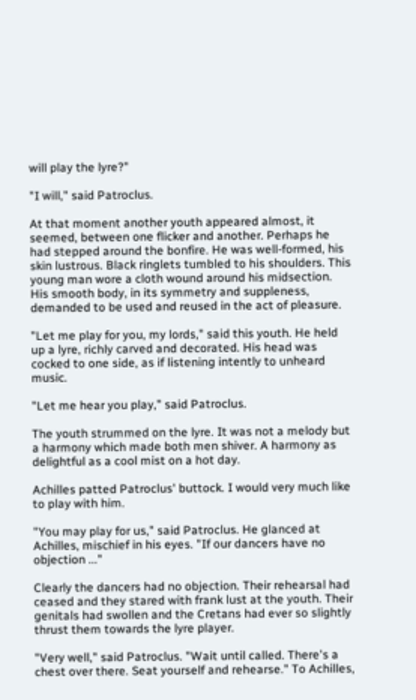will play the lyre?"

"I will," said Patroclus.

At that moment another youth appeared almost, it seemed, between one flicker and another. Perhaps he had stepped around the bonfire. He was well-formed, his skin lustrous. Black ringlets tumbled to his shoulders. This young man wore a cloth wound around his midsection. His smooth body, in its symmetry and suppleness, demanded to be used and reused in the act of pleasure.

"Let me play for you, my lords," said this youth. He held up a lyre, richly carved and decorated. His head was cocked to one side, as if listening intently to unheard music.

"Let me hear you play," said Patroclus.

The youth strummed on the lyre. It was not a melody but a harmony which made both men shiver. A harmony as delightful as a cool mist on a hot day.

Achilles patted Patroclus' buttock. I would very much like to play with him.

"You may play for us," said Patroclus. He glanced at Achilles, mischief in his eyes. "If our dancers have no objection ..."

Clearly the dancers had no objection. Their rehearsal had ceased and they stared with frank lust at the youth. Their genitals had swollen and the Cretans had ever so slightly thrust them towards the lyre player.

"Very well," said Patroclus. "Wait until called. There's a chest over there. Seat yourself and rehearse." To Achilles,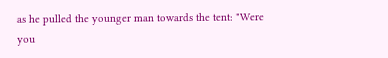as he pulled the younger man towards the tent: "Were you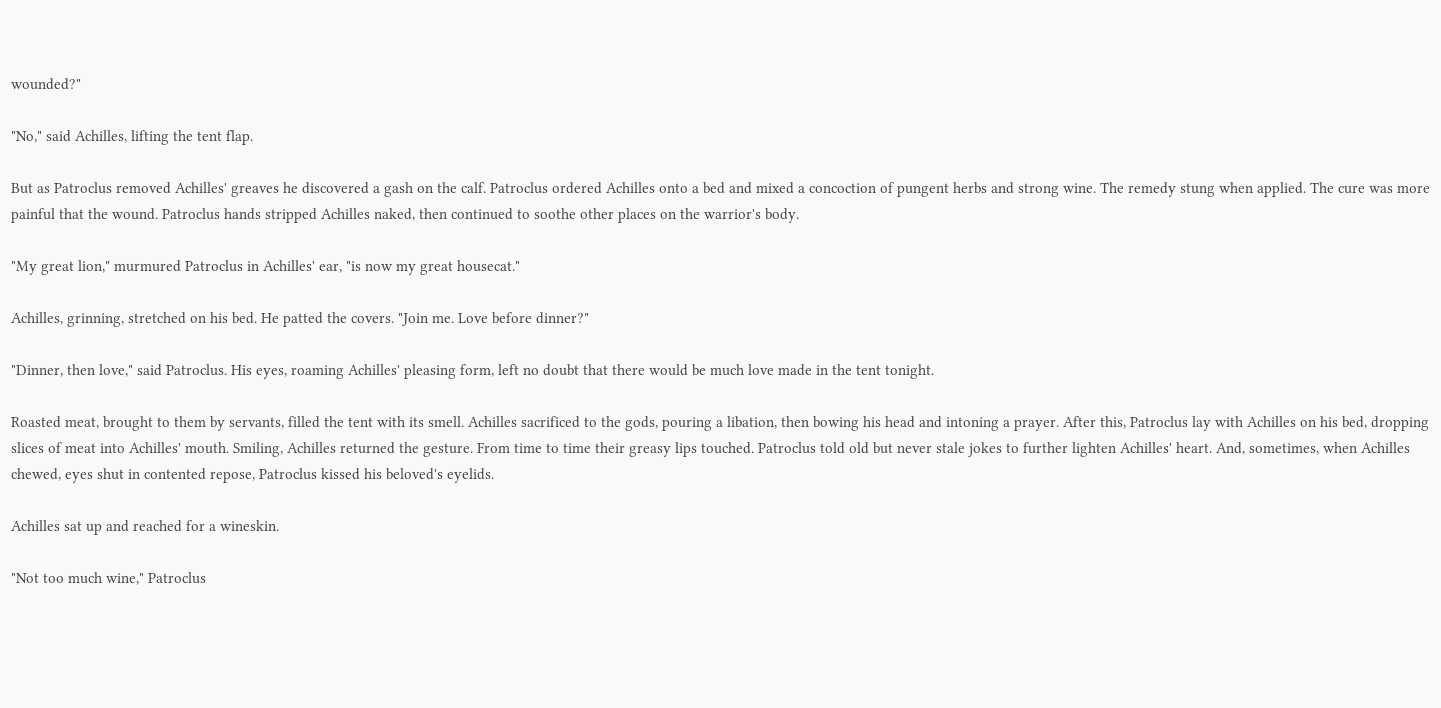wounded?"

"No," said Achilles, lifting the tent flap.

But as Patroclus removed Achilles' greaves he discovered a gash on the calf. Patroclus ordered Achilles onto a bed and mixed a concoction of pungent herbs and strong wine. The remedy stung when applied. The cure was more painful that the wound. Patroclus hands stripped Achilles naked, then continued to soothe other places on the warrior's body.

"My great lion," murmured Patroclus in Achilles' ear, "is now my great housecat."

Achilles, grinning, stretched on his bed. He patted the covers. "Join me. Love before dinner?"

"Dinner, then love," said Patroclus. His eyes, roaming Achilles' pleasing form, left no doubt that there would be much love made in the tent tonight.

Roasted meat, brought to them by servants, filled the tent with its smell. Achilles sacrificed to the gods, pouring a libation, then bowing his head and intoning a prayer. After this, Patroclus lay with Achilles on his bed, dropping slices of meat into Achilles' mouth. Smiling, Achilles returned the gesture. From time to time their greasy lips touched. Patroclus told old but never stale jokes to further lighten Achilles' heart. And, sometimes, when Achilles chewed, eyes shut in contented repose, Patroclus kissed his beloved's eyelids.

Achilles sat up and reached for a wineskin.

"Not too much wine," Patroclus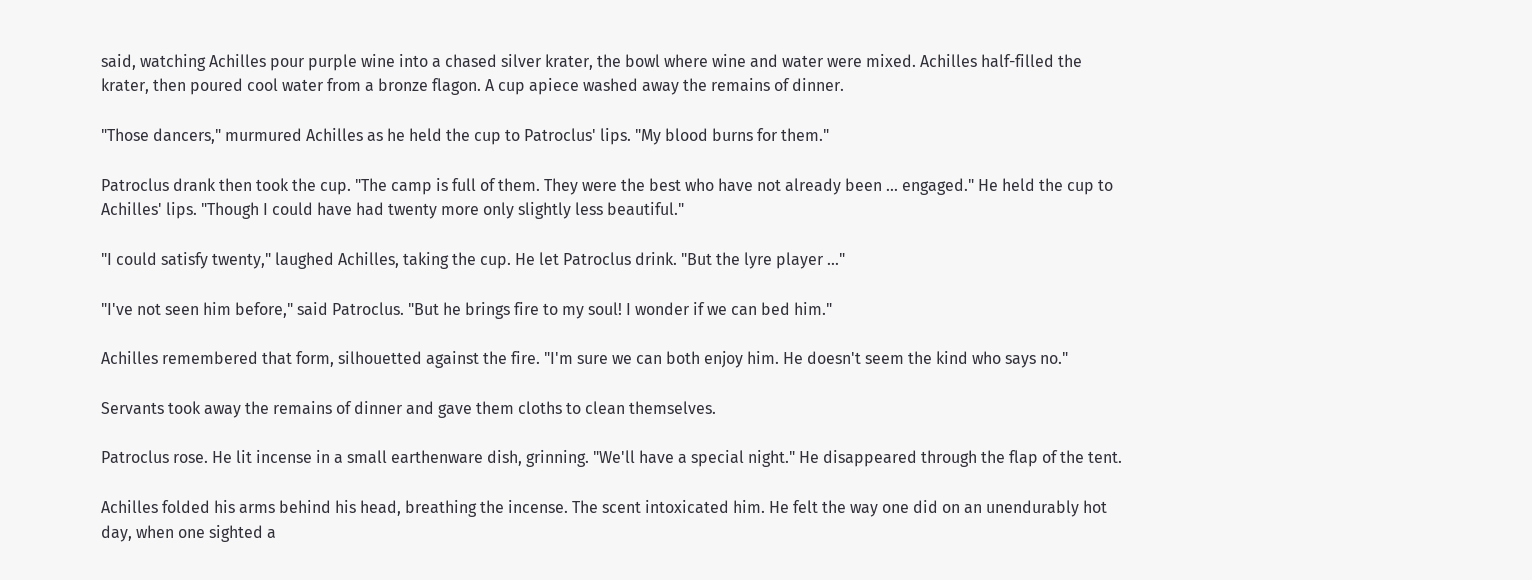said, watching Achilles pour purple wine into a chased silver krater, the bowl where wine and water were mixed. Achilles half-filled the krater, then poured cool water from a bronze flagon. A cup apiece washed away the remains of dinner.

"Those dancers," murmured Achilles as he held the cup to Patroclus' lips. "My blood burns for them."

Patroclus drank then took the cup. "The camp is full of them. They were the best who have not already been ... engaged." He held the cup to Achilles' lips. "Though I could have had twenty more only slightly less beautiful."

"I could satisfy twenty," laughed Achilles, taking the cup. He let Patroclus drink. "But the lyre player ..."

"I've not seen him before," said Patroclus. "But he brings fire to my soul! I wonder if we can bed him."

Achilles remembered that form, silhouetted against the fire. "I'm sure we can both enjoy him. He doesn't seem the kind who says no."

Servants took away the remains of dinner and gave them cloths to clean themselves.

Patroclus rose. He lit incense in a small earthenware dish, grinning. "We'll have a special night." He disappeared through the flap of the tent.

Achilles folded his arms behind his head, breathing the incense. The scent intoxicated him. He felt the way one did on an unendurably hot day, when one sighted a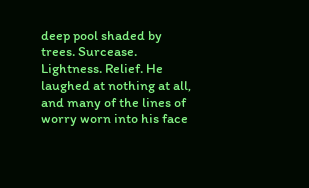deep pool shaded by trees. Surcease. Lightness. Relief. He laughed at nothing at all, and many of the lines of worry worn into his face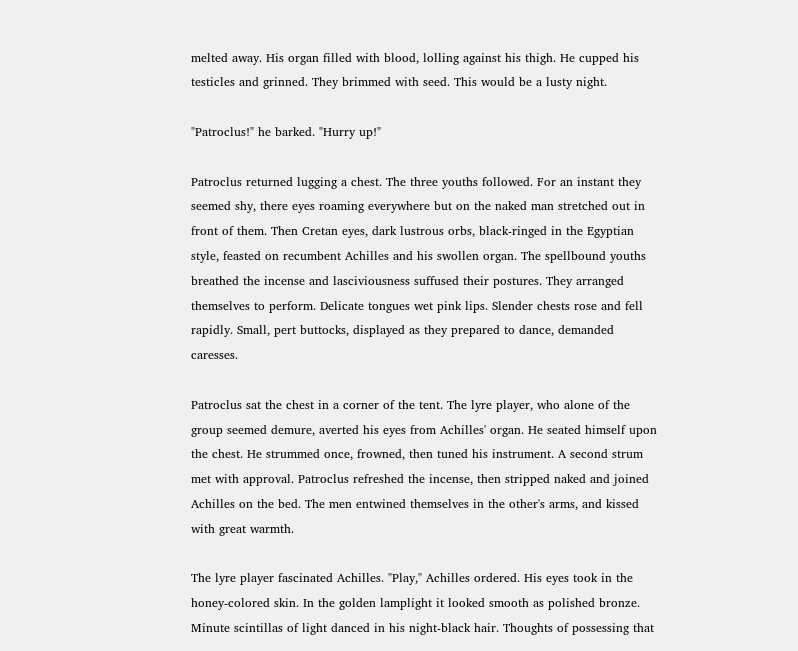melted away. His organ filled with blood, lolling against his thigh. He cupped his testicles and grinned. They brimmed with seed. This would be a lusty night.

"Patroclus!" he barked. "Hurry up!"

Patroclus returned lugging a chest. The three youths followed. For an instant they seemed shy, there eyes roaming everywhere but on the naked man stretched out in front of them. Then Cretan eyes, dark lustrous orbs, black-ringed in the Egyptian style, feasted on recumbent Achilles and his swollen organ. The spellbound youths breathed the incense and lasciviousness suffused their postures. They arranged themselves to perform. Delicate tongues wet pink lips. Slender chests rose and fell rapidly. Small, pert buttocks, displayed as they prepared to dance, demanded caresses.

Patroclus sat the chest in a corner of the tent. The lyre player, who alone of the group seemed demure, averted his eyes from Achilles' organ. He seated himself upon the chest. He strummed once, frowned, then tuned his instrument. A second strum met with approval. Patroclus refreshed the incense, then stripped naked and joined Achilles on the bed. The men entwined themselves in the other's arms, and kissed with great warmth.

The lyre player fascinated Achilles. "Play," Achilles ordered. His eyes took in the honey-colored skin. In the golden lamplight it looked smooth as polished bronze. Minute scintillas of light danced in his night-black hair. Thoughts of possessing that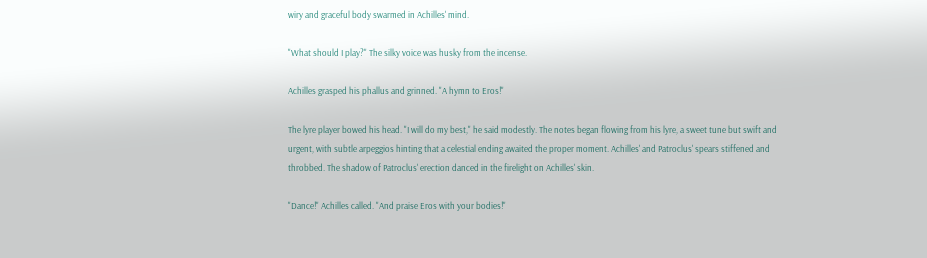wiry and graceful body swarmed in Achilles' mind.

"What should I play?" The silky voice was husky from the incense.

Achilles grasped his phallus and grinned. "A hymn to Eros!"

The lyre player bowed his head. "I will do my best," he said modestly. The notes began flowing from his lyre, a sweet tune but swift and urgent, with subtle arpeggios hinting that a celestial ending awaited the proper moment. Achilles' and Patroclus' spears stiffened and throbbed. The shadow of Patroclus' erection danced in the firelight on Achilles' skin.

"Dance!" Achilles called. "And praise Eros with your bodies!"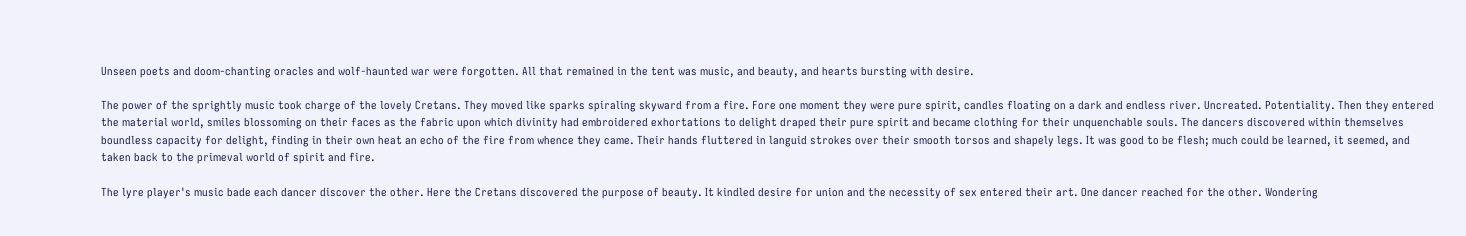Unseen poets and doom-chanting oracles and wolf-haunted war were forgotten. All that remained in the tent was music, and beauty, and hearts bursting with desire.

The power of the sprightly music took charge of the lovely Cretans. They moved like sparks spiraling skyward from a fire. Fore one moment they were pure spirit, candles floating on a dark and endless river. Uncreated. Potentiality. Then they entered the material world, smiles blossoming on their faces as the fabric upon which divinity had embroidered exhortations to delight draped their pure spirit and became clothing for their unquenchable souls. The dancers discovered within themselves boundless capacity for delight, finding in their own heat an echo of the fire from whence they came. Their hands fluttered in languid strokes over their smooth torsos and shapely legs. It was good to be flesh; much could be learned, it seemed, and taken back to the primeval world of spirit and fire.

The lyre player's music bade each dancer discover the other. Here the Cretans discovered the purpose of beauty. It kindled desire for union and the necessity of sex entered their art. One dancer reached for the other. Wondering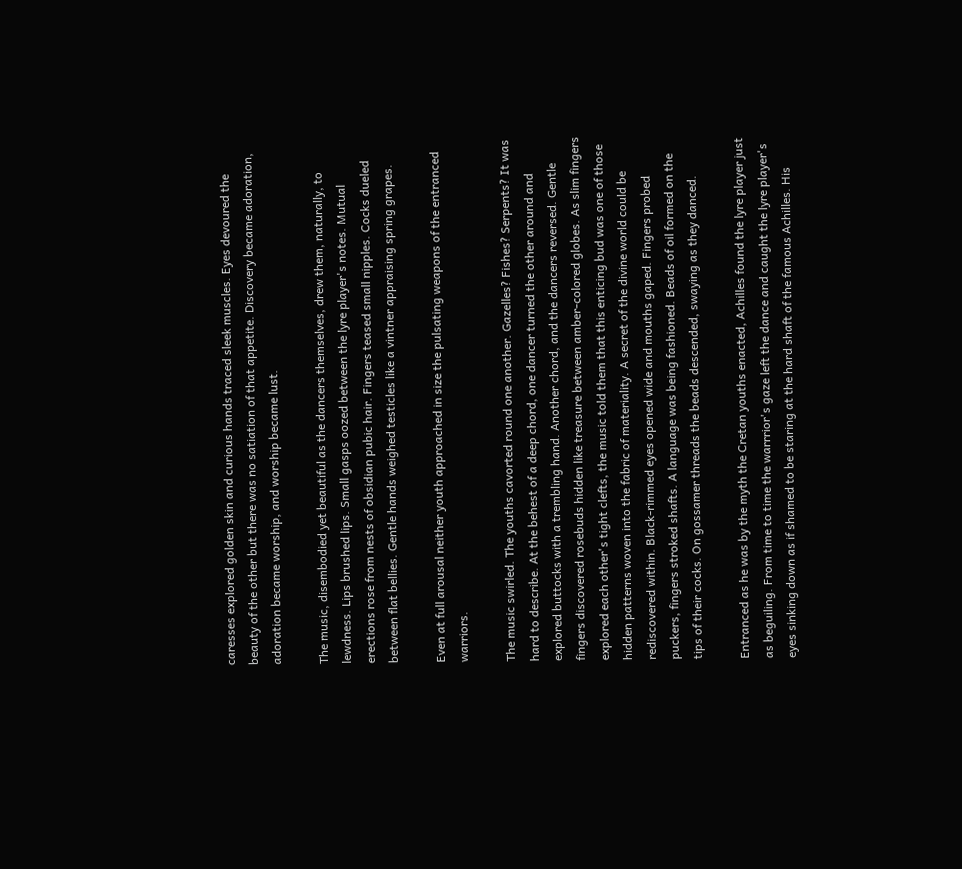caresses explored golden skin and curious hands traced sleek muscles. Eyes devoured the beauty of the other but there was no satiation of that appetite. Discovery became adoration, adoration became worship, and worship became lust.

The music, disembodied yet beautiful as the dancers themselves, drew them, naturally, to lewdness. Lips brushed lips. Small gasps oozed between the lyre player's notes. Mutual erections rose from nests of obsidian pubic hair. Fingers teased small nipples. Cocks dueled between flat bellies. Gentle hands weighed testicles like a vintner appraising spring grapes.

Even at full arousal neither youth approached in size the pulsating weapons of the entranced warriors.

The music swirled. The youths cavorted round one another. Gazelles? Fishes? Serpents? It was hard to describe. At the behest of a deep chord, one dancer turned the other around and explored buttocks with a trembling hand. Another chord, and the dancers reversed. Gentle fingers discovered rosebuds hidden like treasure between amber-colored globes. As slim fingers explored each other's tight clefts, the music told them that this enticing bud was one of those hidden patterns woven into the fabric of materiality. A secret of the divine world could be rediscovered within. Black-rimmed eyes opened wide and mouths gaped. Fingers probed puckers, fingers stroked shafts. A language was being fashioned. Beads of oil formed on the tips of their cocks. On gossamer threads the beads descended, swaying as they danced.

Entranced as he was by the myth the Cretan youths enacted, Achilles found the lyre player just as beguiling. From time to time the warrrior's gaze left the dance and caught the lyre player's eyes sinking down as if shamed to be staring at the hard shaft of the famous Achilles. His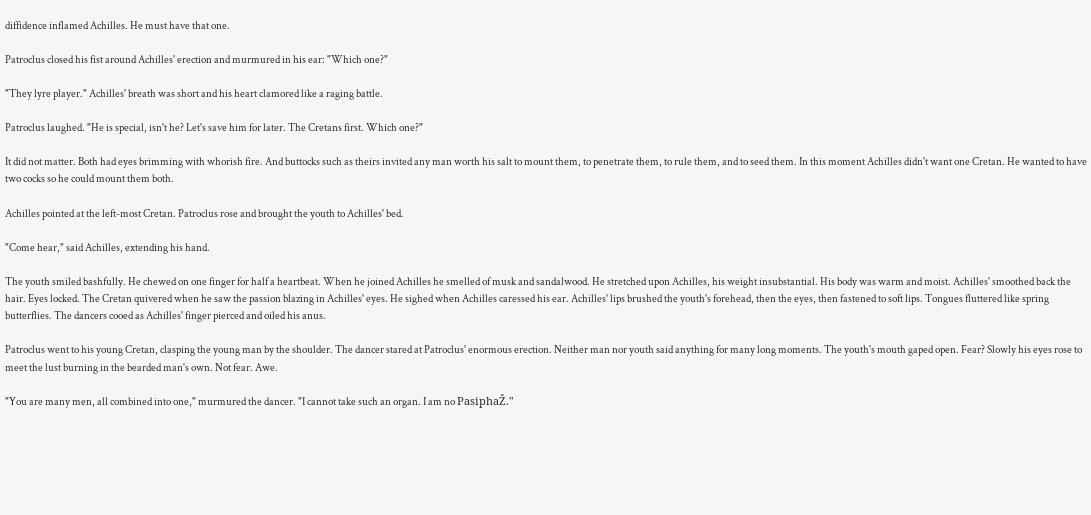diffidence inflamed Achilles. He must have that one.

Patroclus closed his fist around Achilles' erection and murmured in his ear: "Which one?"

"They lyre player." Achilles' breath was short and his heart clamored like a raging battle.

Patroclus laughed. "He is special, isn't he? Let's save him for later. The Cretans first. Which one?"

It did not matter. Both had eyes brimming with whorish fire. And buttocks such as theirs invited any man worth his salt to mount them, to penetrate them, to rule them, and to seed them. In this moment Achilles didn't want one Cretan. He wanted to have two cocks so he could mount them both.

Achilles pointed at the left-most Cretan. Patroclus rose and brought the youth to Achilles' bed.

"Come hear," said Achilles, extending his hand.

The youth smiled bashfully. He chewed on one finger for half a heartbeat. When he joined Achilles he smelled of musk and sandalwood. He stretched upon Achilles, his weight insubstantial. His body was warm and moist. Achilles' smoothed back the hair. Eyes locked. The Cretan quivered when he saw the passion blazing in Achilles' eyes. He sighed when Achilles caressed his ear. Achilles' lips brushed the youth's forehead, then the eyes, then fastened to soft lips. Tongues fluttered like spring butterflies. The dancers cooed as Achilles' finger pierced and oiled his anus.

Patroclus went to his young Cretan, clasping the young man by the shoulder. The dancer stared at Patroclus' enormous erection. Neither man nor youth said anything for many long moments. The youth's mouth gaped open. Fear? Slowly his eyes rose to meet the lust burning in the bearded man's own. Not fear. Awe.

"You are many men, all combined into one," murmured the dancer. "I cannot take such an organ. I am no PasiphaŽ."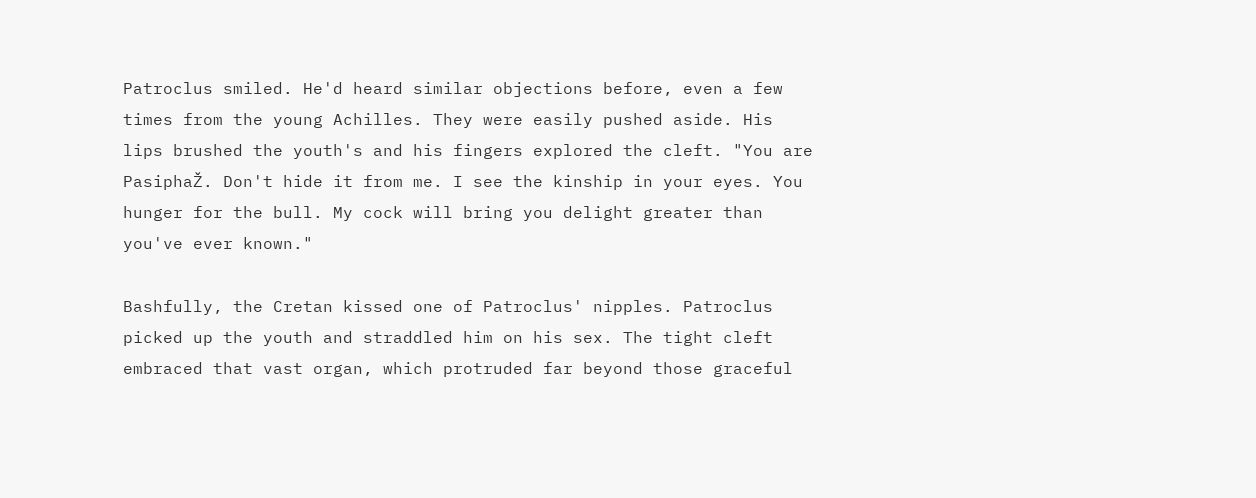Patroclus smiled. He'd heard similar objections before, even a few times from the young Achilles. They were easily pushed aside. His lips brushed the youth's and his fingers explored the cleft. "You are PasiphaŽ. Don't hide it from me. I see the kinship in your eyes. You hunger for the bull. My cock will bring you delight greater than you've ever known."

Bashfully, the Cretan kissed one of Patroclus' nipples. Patroclus picked up the youth and straddled him on his sex. The tight cleft embraced that vast organ, which protruded far beyond those graceful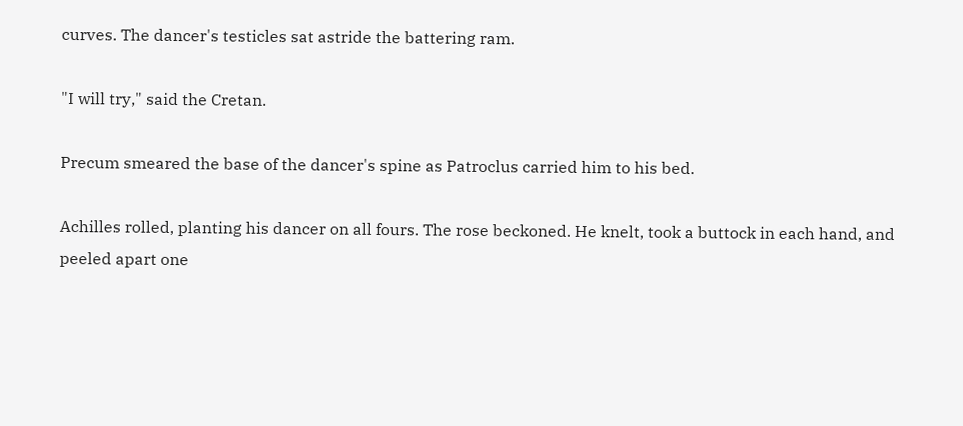curves. The dancer's testicles sat astride the battering ram.

"I will try," said the Cretan.

Precum smeared the base of the dancer's spine as Patroclus carried him to his bed.

Achilles rolled, planting his dancer on all fours. The rose beckoned. He knelt, took a buttock in each hand, and peeled apart one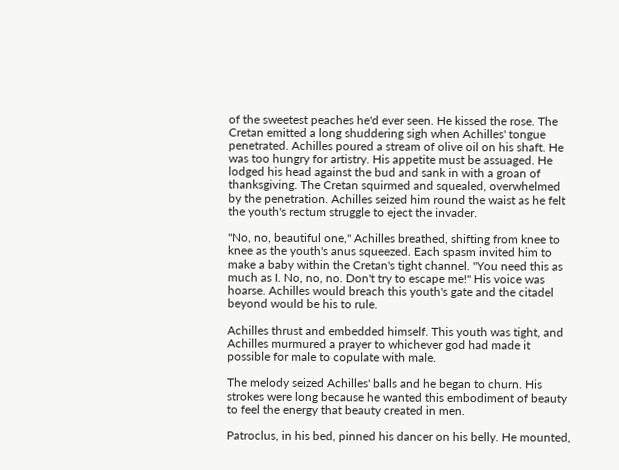of the sweetest peaches he'd ever seen. He kissed the rose. The Cretan emitted a long shuddering sigh when Achilles' tongue penetrated. Achilles poured a stream of olive oil on his shaft. He was too hungry for artistry. His appetite must be assuaged. He lodged his head against the bud and sank in with a groan of thanksgiving. The Cretan squirmed and squealed, overwhelmed by the penetration. Achilles seized him round the waist as he felt the youth's rectum struggle to eject the invader.

"No, no, beautiful one," Achilles breathed, shifting from knee to knee as the youth's anus squeezed. Each spasm invited him to make a baby within the Cretan's tight channel. "You need this as much as I. No, no, no. Don't try to escape me!" His voice was hoarse. Achilles would breach this youth's gate and the citadel beyond would be his to rule.

Achilles thrust and embedded himself. This youth was tight, and Achilles murmured a prayer to whichever god had made it possible for male to copulate with male.

The melody seized Achilles' balls and he began to churn. His strokes were long because he wanted this embodiment of beauty to feel the energy that beauty created in men.

Patroclus, in his bed, pinned his dancer on his belly. He mounted,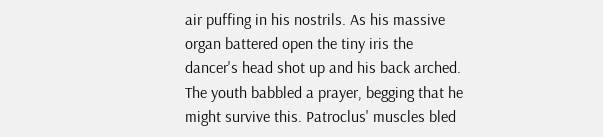air puffing in his nostrils. As his massive organ battered open the tiny iris the dancer's head shot up and his back arched. The youth babbled a prayer, begging that he might survive this. Patroclus' muscles bled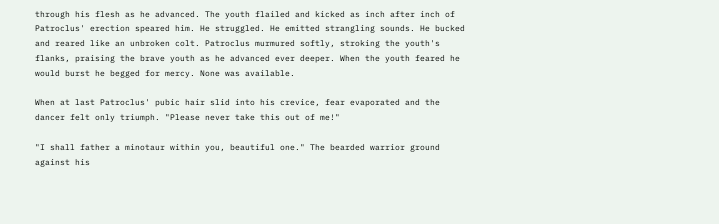through his flesh as he advanced. The youth flailed and kicked as inch after inch of Patroclus' erection speared him. He struggled. He emitted strangling sounds. He bucked and reared like an unbroken colt. Patroclus murmured softly, stroking the youth's flanks, praising the brave youth as he advanced ever deeper. When the youth feared he would burst he begged for mercy. None was available.

When at last Patroclus' pubic hair slid into his crevice, fear evaporated and the dancer felt only triumph. "Please never take this out of me!"

"I shall father a minotaur within you, beautiful one." The bearded warrior ground against his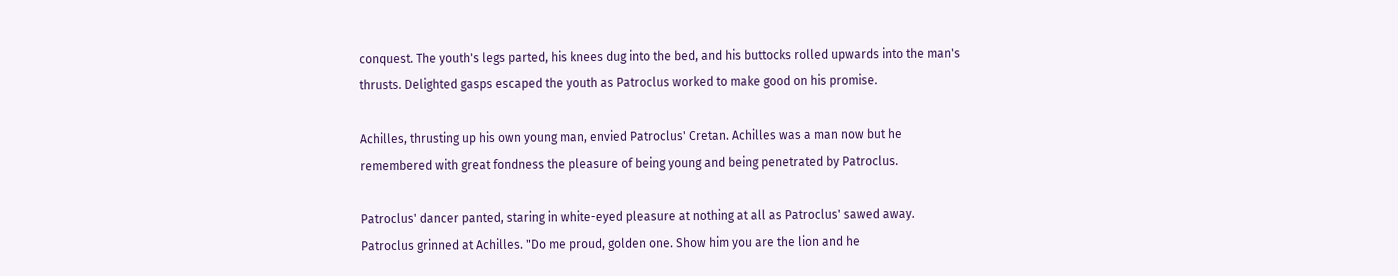conquest. The youth's legs parted, his knees dug into the bed, and his buttocks rolled upwards into the man's thrusts. Delighted gasps escaped the youth as Patroclus worked to make good on his promise.

Achilles, thrusting up his own young man, envied Patroclus' Cretan. Achilles was a man now but he remembered with great fondness the pleasure of being young and being penetrated by Patroclus.

Patroclus' dancer panted, staring in white-eyed pleasure at nothing at all as Patroclus' sawed away. Patroclus grinned at Achilles. "Do me proud, golden one. Show him you are the lion and he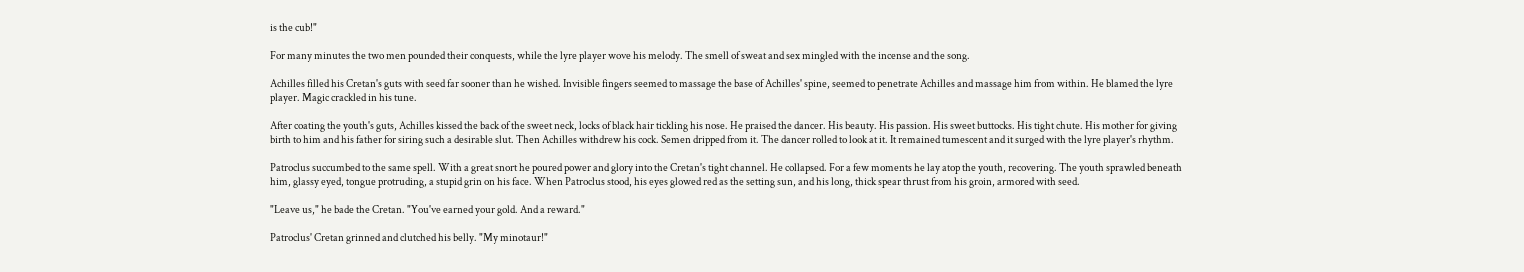is the cub!"

For many minutes the two men pounded their conquests, while the lyre player wove his melody. The smell of sweat and sex mingled with the incense and the song.

Achilles filled his Cretan's guts with seed far sooner than he wished. Invisible fingers seemed to massage the base of Achilles' spine, seemed to penetrate Achilles and massage him from within. He blamed the lyre player. Magic crackled in his tune.

After coating the youth's guts, Achilles kissed the back of the sweet neck, locks of black hair tickling his nose. He praised the dancer. His beauty. His passion. His sweet buttocks. His tight chute. His mother for giving birth to him and his father for siring such a desirable slut. Then Achilles withdrew his cock. Semen dripped from it. The dancer rolled to look at it. It remained tumescent and it surged with the lyre player's rhythm.

Patroclus succumbed to the same spell. With a great snort he poured power and glory into the Cretan's tight channel. He collapsed. For a few moments he lay atop the youth, recovering. The youth sprawled beneath him, glassy eyed, tongue protruding, a stupid grin on his face. When Patroclus stood, his eyes glowed red as the setting sun, and his long, thick spear thrust from his groin, armored with seed.

"Leave us," he bade the Cretan. "You've earned your gold. And a reward."

Patroclus' Cretan grinned and clutched his belly. "My minotaur!"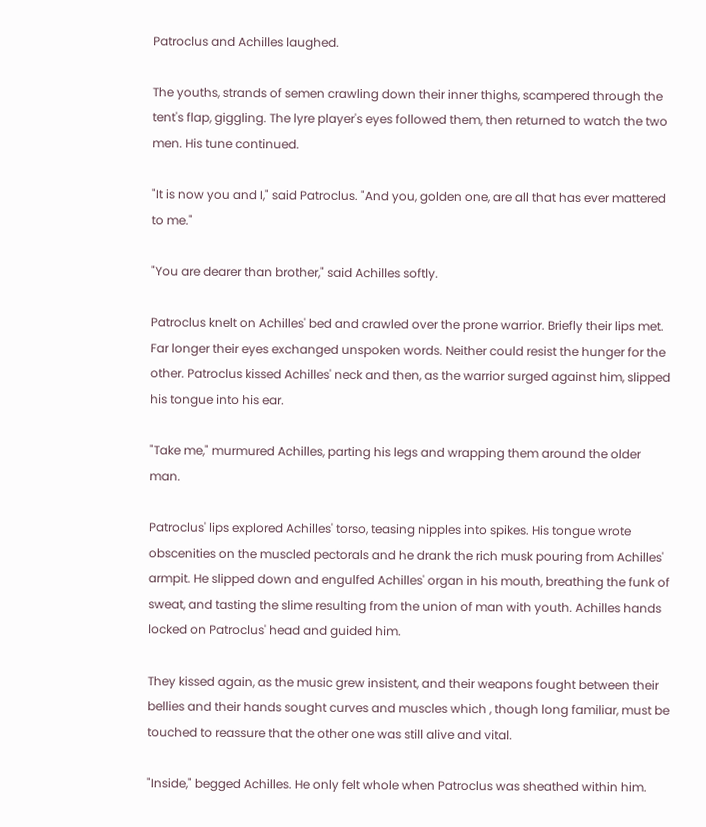Patroclus and Achilles laughed.

The youths, strands of semen crawling down their inner thighs, scampered through the tent's flap, giggling. The lyre player's eyes followed them, then returned to watch the two men. His tune continued.

"It is now you and I," said Patroclus. "And you, golden one, are all that has ever mattered to me."

"You are dearer than brother," said Achilles softly.

Patroclus knelt on Achilles' bed and crawled over the prone warrior. Briefly their lips met. Far longer their eyes exchanged unspoken words. Neither could resist the hunger for the other. Patroclus kissed Achilles' neck and then, as the warrior surged against him, slipped his tongue into his ear.

"Take me," murmured Achilles, parting his legs and wrapping them around the older man.

Patroclus' lips explored Achilles' torso, teasing nipples into spikes. His tongue wrote obscenities on the muscled pectorals and he drank the rich musk pouring from Achilles' armpit. He slipped down and engulfed Achilles' organ in his mouth, breathing the funk of sweat, and tasting the slime resulting from the union of man with youth. Achilles hands locked on Patroclus' head and guided him.

They kissed again, as the music grew insistent, and their weapons fought between their bellies and their hands sought curves and muscles which , though long familiar, must be touched to reassure that the other one was still alive and vital.

"Inside," begged Achilles. He only felt whole when Patroclus was sheathed within him.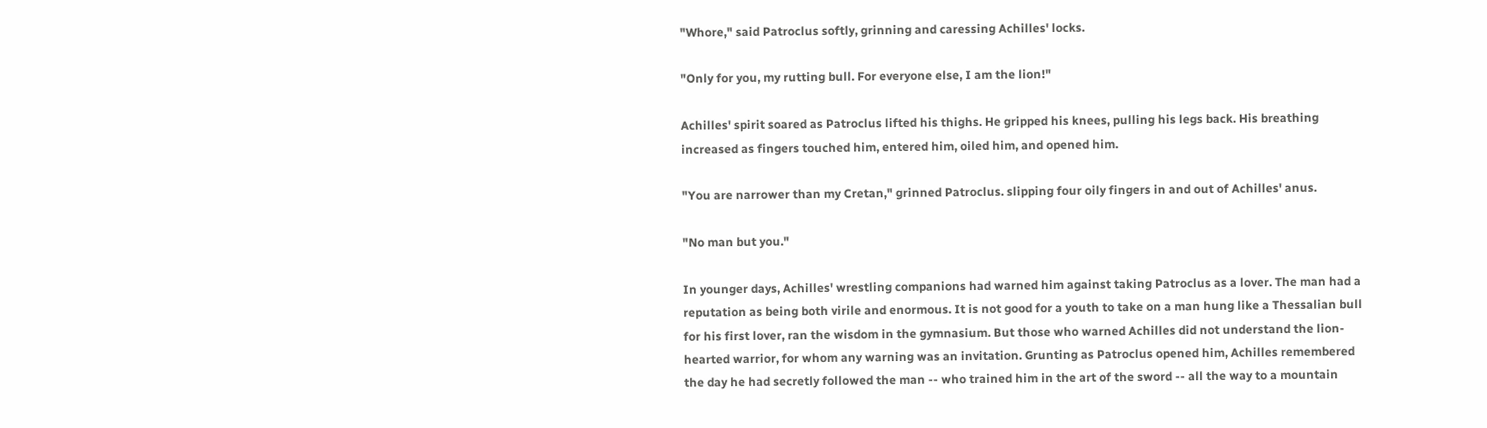"Whore," said Patroclus softly, grinning and caressing Achilles' locks.

"Only for you, my rutting bull. For everyone else, I am the lion!"

Achilles' spirit soared as Patroclus lifted his thighs. He gripped his knees, pulling his legs back. His breathing increased as fingers touched him, entered him, oiled him, and opened him.

"You are narrower than my Cretan," grinned Patroclus. slipping four oily fingers in and out of Achilles' anus.

"No man but you."

In younger days, Achilles' wrestling companions had warned him against taking Patroclus as a lover. The man had a reputation as being both virile and enormous. It is not good for a youth to take on a man hung like a Thessalian bull for his first lover, ran the wisdom in the gymnasium. But those who warned Achilles did not understand the lion-hearted warrior, for whom any warning was an invitation. Grunting as Patroclus opened him, Achilles remembered the day he had secretly followed the man -- who trained him in the art of the sword -- all the way to a mountain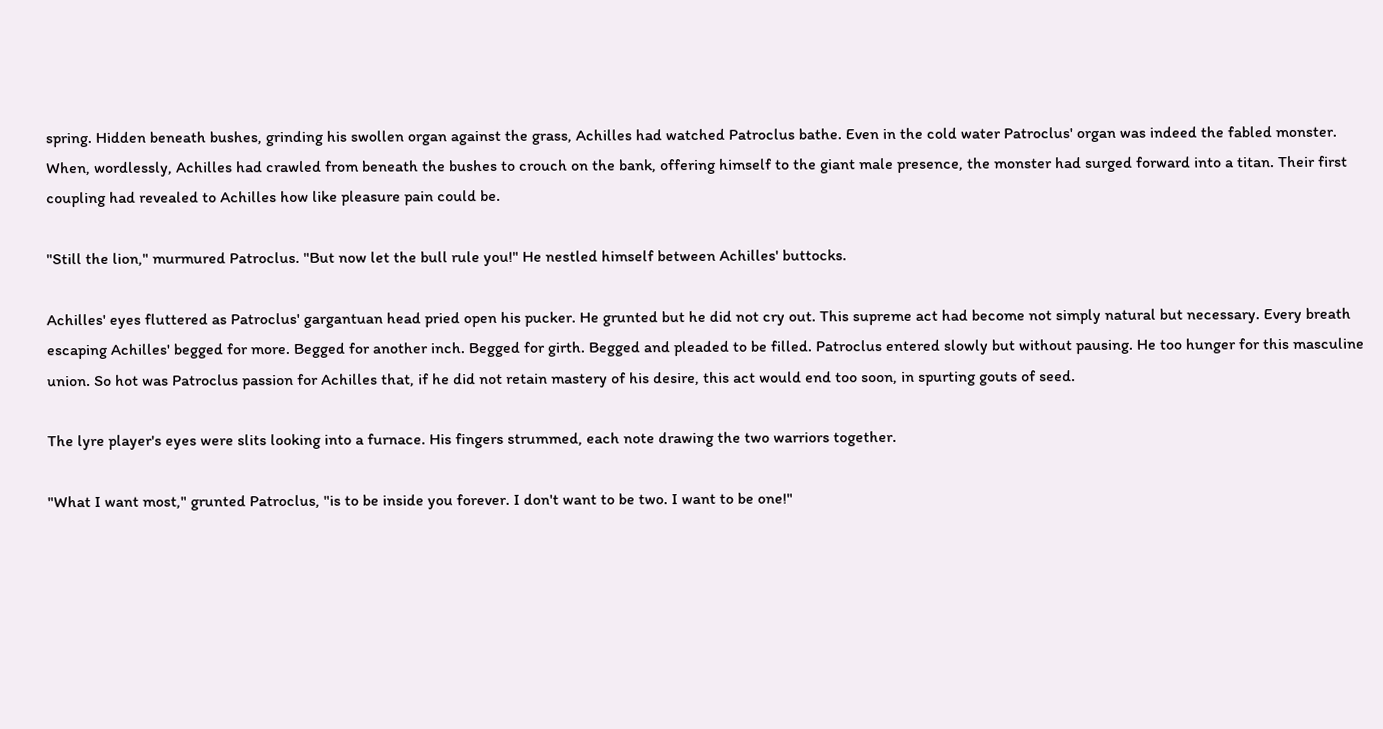spring. Hidden beneath bushes, grinding his swollen organ against the grass, Achilles had watched Patroclus bathe. Even in the cold water Patroclus' organ was indeed the fabled monster. When, wordlessly, Achilles had crawled from beneath the bushes to crouch on the bank, offering himself to the giant male presence, the monster had surged forward into a titan. Their first coupling had revealed to Achilles how like pleasure pain could be.

"Still the lion," murmured Patroclus. "But now let the bull rule you!" He nestled himself between Achilles' buttocks.

Achilles' eyes fluttered as Patroclus' gargantuan head pried open his pucker. He grunted but he did not cry out. This supreme act had become not simply natural but necessary. Every breath escaping Achilles' begged for more. Begged for another inch. Begged for girth. Begged and pleaded to be filled. Patroclus entered slowly but without pausing. He too hunger for this masculine union. So hot was Patroclus passion for Achilles that, if he did not retain mastery of his desire, this act would end too soon, in spurting gouts of seed.

The lyre player's eyes were slits looking into a furnace. His fingers strummed, each note drawing the two warriors together.

"What I want most," grunted Patroclus, "is to be inside you forever. I don't want to be two. I want to be one!"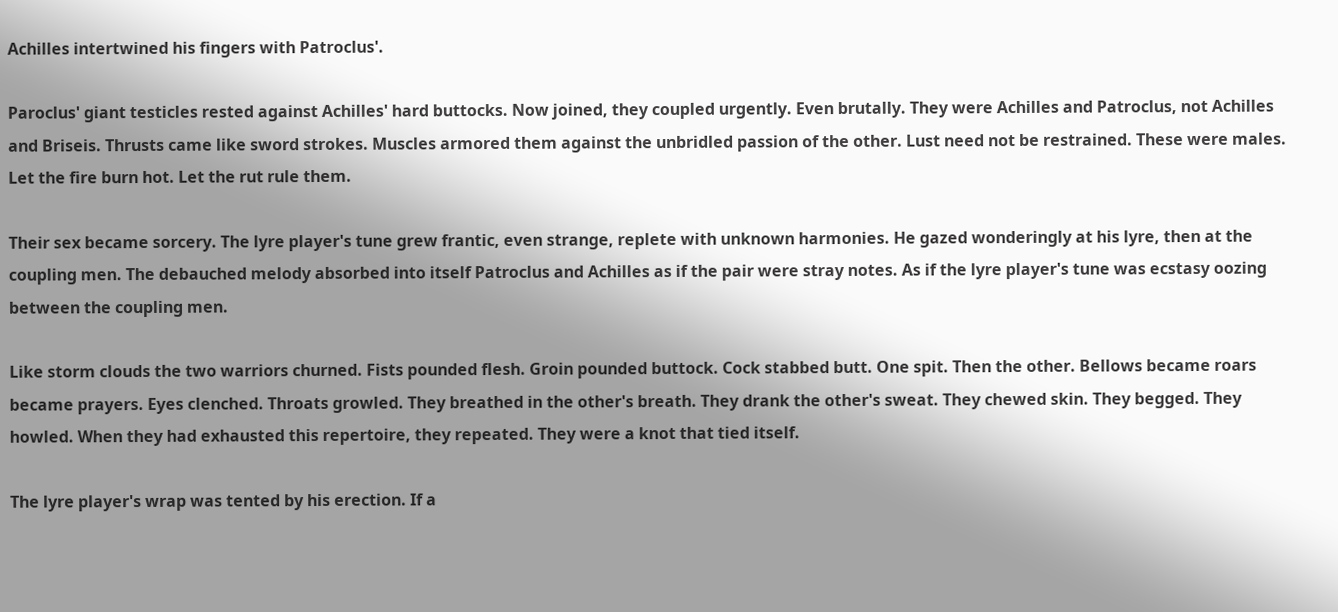Achilles intertwined his fingers with Patroclus'.

Paroclus' giant testicles rested against Achilles' hard buttocks. Now joined, they coupled urgently. Even brutally. They were Achilles and Patroclus, not Achilles and Briseis. Thrusts came like sword strokes. Muscles armored them against the unbridled passion of the other. Lust need not be restrained. These were males. Let the fire burn hot. Let the rut rule them.

Their sex became sorcery. The lyre player's tune grew frantic, even strange, replete with unknown harmonies. He gazed wonderingly at his lyre, then at the coupling men. The debauched melody absorbed into itself Patroclus and Achilles as if the pair were stray notes. As if the lyre player's tune was ecstasy oozing between the coupling men.

Like storm clouds the two warriors churned. Fists pounded flesh. Groin pounded buttock. Cock stabbed butt. One spit. Then the other. Bellows became roars became prayers. Eyes clenched. Throats growled. They breathed in the other's breath. They drank the other's sweat. They chewed skin. They begged. They howled. When they had exhausted this repertoire, they repeated. They were a knot that tied itself.

The lyre player's wrap was tented by his erection. If a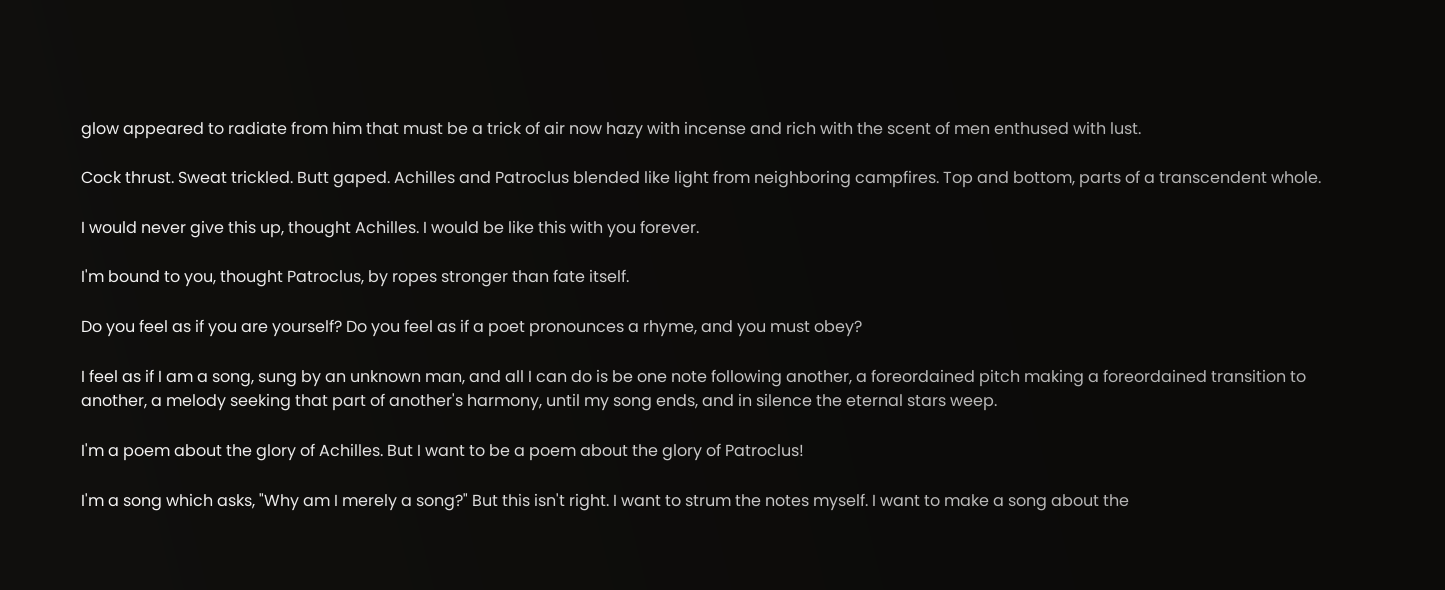glow appeared to radiate from him that must be a trick of air now hazy with incense and rich with the scent of men enthused with lust.

Cock thrust. Sweat trickled. Butt gaped. Achilles and Patroclus blended like light from neighboring campfires. Top and bottom, parts of a transcendent whole.

I would never give this up, thought Achilles. I would be like this with you forever.

I'm bound to you, thought Patroclus, by ropes stronger than fate itself.

Do you feel as if you are yourself? Do you feel as if a poet pronounces a rhyme, and you must obey?

I feel as if I am a song, sung by an unknown man, and all I can do is be one note following another, a foreordained pitch making a foreordained transition to another, a melody seeking that part of another's harmony, until my song ends, and in silence the eternal stars weep.

I'm a poem about the glory of Achilles. But I want to be a poem about the glory of Patroclus!

I'm a song which asks, "Why am I merely a song?" But this isn't right. I want to strum the notes myself. I want to make a song about the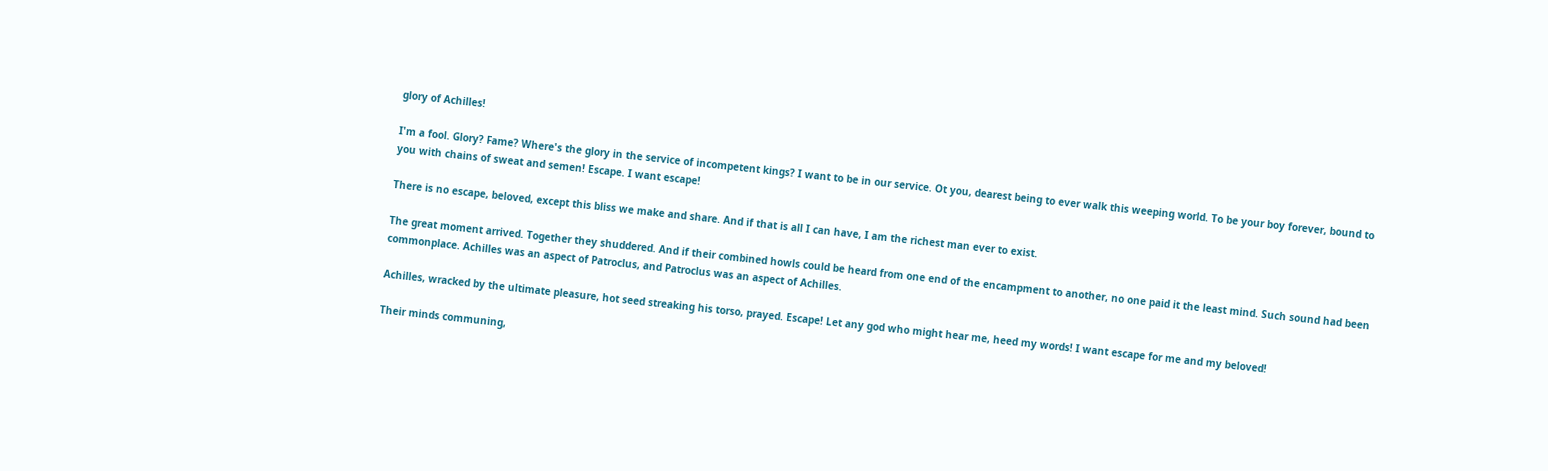glory of Achilles!

I'm a fool. Glory? Fame? Where's the glory in the service of incompetent kings? I want to be in our service. Ot you, dearest being to ever walk this weeping world. To be your boy forever, bound to you with chains of sweat and semen! Escape. I want escape!

There is no escape, beloved, except this bliss we make and share. And if that is all I can have, I am the richest man ever to exist.

The great moment arrived. Together they shuddered. And if their combined howls could be heard from one end of the encampment to another, no one paid it the least mind. Such sound had been commonplace. Achilles was an aspect of Patroclus, and Patroclus was an aspect of Achilles.

Achilles, wracked by the ultimate pleasure, hot seed streaking his torso, prayed. Escape! Let any god who might hear me, heed my words! I want escape for me and my beloved!

Their minds communing,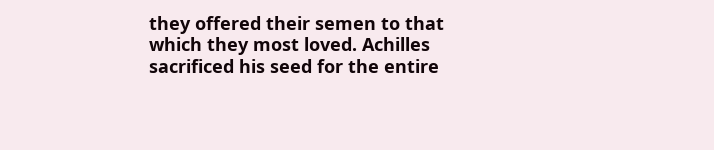they offered their semen to that which they most loved. Achilles sacrificed his seed for the entire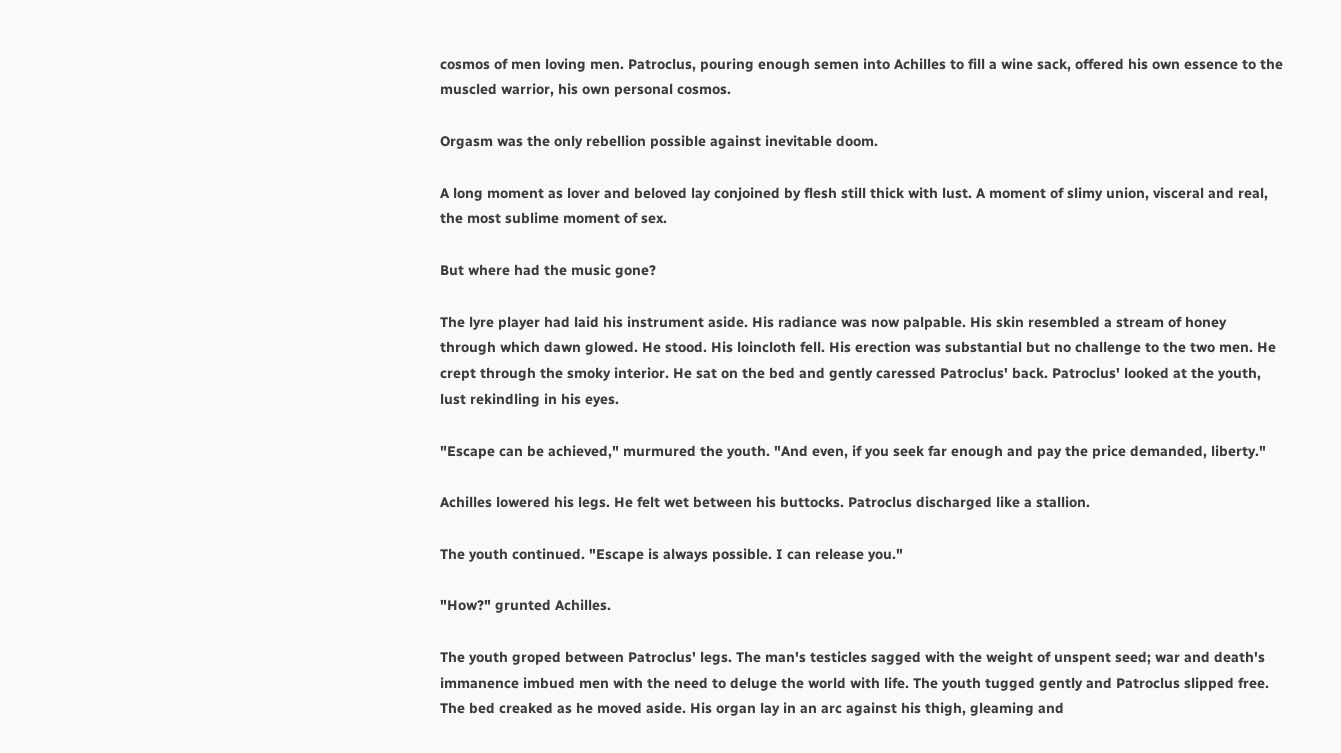cosmos of men loving men. Patroclus, pouring enough semen into Achilles to fill a wine sack, offered his own essence to the muscled warrior, his own personal cosmos.

Orgasm was the only rebellion possible against inevitable doom.

A long moment as lover and beloved lay conjoined by flesh still thick with lust. A moment of slimy union, visceral and real, the most sublime moment of sex.

But where had the music gone?

The lyre player had laid his instrument aside. His radiance was now palpable. His skin resembled a stream of honey through which dawn glowed. He stood. His loincloth fell. His erection was substantial but no challenge to the two men. He crept through the smoky interior. He sat on the bed and gently caressed Patroclus' back. Patroclus' looked at the youth, lust rekindling in his eyes.

"Escape can be achieved," murmured the youth. "And even, if you seek far enough and pay the price demanded, liberty."

Achilles lowered his legs. He felt wet between his buttocks. Patroclus discharged like a stallion.

The youth continued. "Escape is always possible. I can release you."

"How?" grunted Achilles.

The youth groped between Patroclus' legs. The man's testicles sagged with the weight of unspent seed; war and death's immanence imbued men with the need to deluge the world with life. The youth tugged gently and Patroclus slipped free. The bed creaked as he moved aside. His organ lay in an arc against his thigh, gleaming and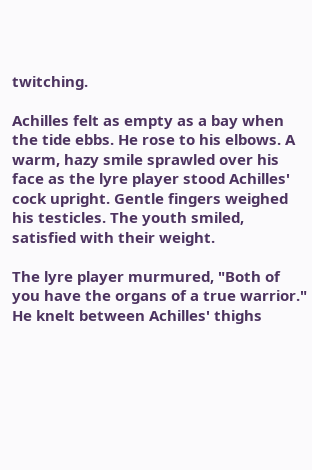twitching.

Achilles felt as empty as a bay when the tide ebbs. He rose to his elbows. A warm, hazy smile sprawled over his face as the lyre player stood Achilles' cock upright. Gentle fingers weighed his testicles. The youth smiled, satisfied with their weight.

The lyre player murmured, "Both of you have the organs of a true warrior." He knelt between Achilles' thighs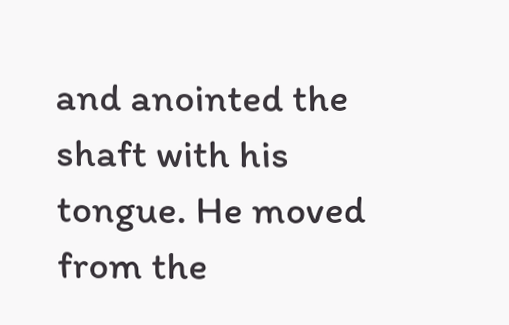and anointed the shaft with his tongue. He moved from the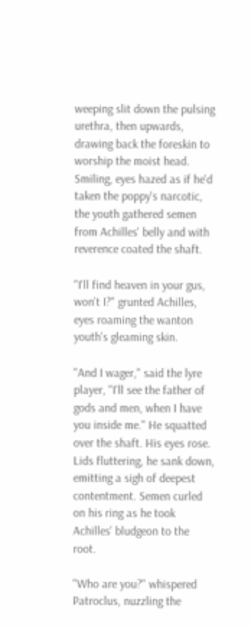weeping slit down the pulsing urethra, then upwards, drawing back the foreskin to worship the moist head. Smiling, eyes hazed as if he'd taken the poppy's narcotic, the youth gathered semen from Achilles' belly and with reverence coated the shaft.

"I'll find heaven in your gus, won't I?" grunted Achilles, eyes roaming the wanton youth's gleaming skin.

"And I wager," said the lyre player, "I'll see the father of gods and men, when I have you inside me." He squatted over the shaft. His eyes rose. Lids fluttering, he sank down, emitting a sigh of deepest contentment. Semen curled on his ring as he took Achilles' bludgeon to the root.

"Who are you?" whispered Patroclus, nuzzling the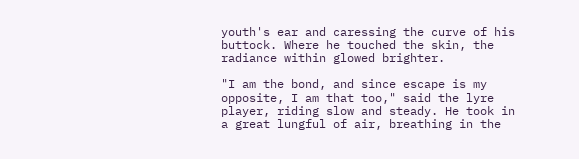youth's ear and caressing the curve of his buttock. Where he touched the skin, the radiance within glowed brighter.

"I am the bond, and since escape is my opposite, I am that too," said the lyre player, riding slow and steady. He took in a great lungful of air, breathing in the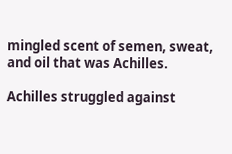mingled scent of semen, sweat, and oil that was Achilles.

Achilles struggled against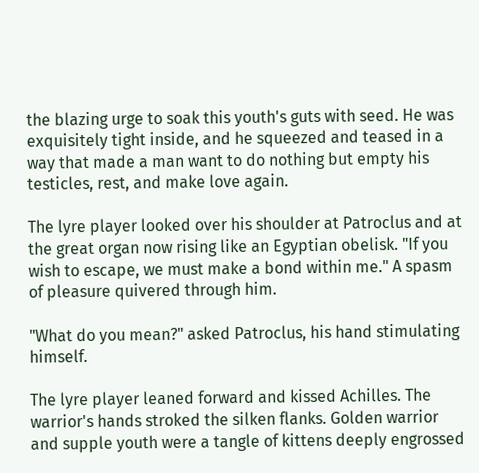the blazing urge to soak this youth's guts with seed. He was exquisitely tight inside, and he squeezed and teased in a way that made a man want to do nothing but empty his testicles, rest, and make love again.

The lyre player looked over his shoulder at Patroclus and at the great organ now rising like an Egyptian obelisk. "If you wish to escape, we must make a bond within me." A spasm of pleasure quivered through him.

"What do you mean?" asked Patroclus, his hand stimulating himself.

The lyre player leaned forward and kissed Achilles. The warrior's hands stroked the silken flanks. Golden warrior and supple youth were a tangle of kittens deeply engrossed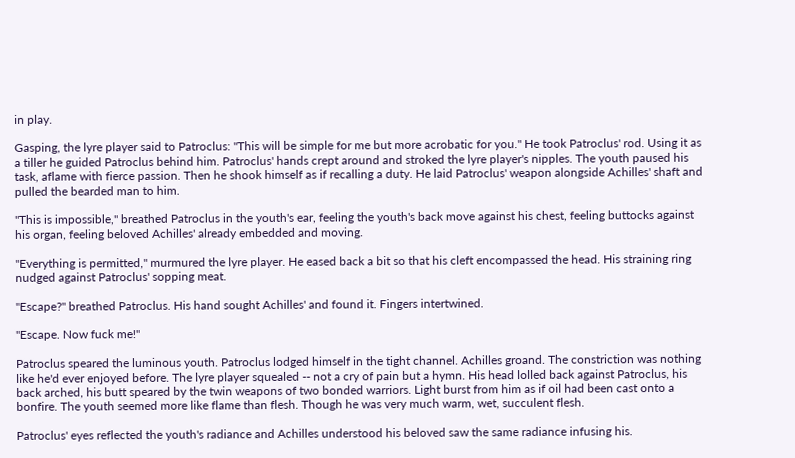in play.

Gasping, the lyre player said to Patroclus: "This will be simple for me but more acrobatic for you." He took Patroclus' rod. Using it as a tiller he guided Patroclus behind him. Patroclus' hands crept around and stroked the lyre player's nipples. The youth paused his task, aflame with fierce passion. Then he shook himself as if recalling a duty. He laid Patroclus' weapon alongside Achilles' shaft and pulled the bearded man to him.

"This is impossible," breathed Patroclus in the youth's ear, feeling the youth's back move against his chest, feeling buttocks against his organ, feeling beloved Achilles' already embedded and moving.

"Everything is permitted," murmured the lyre player. He eased back a bit so that his cleft encompassed the head. His straining ring nudged against Patroclus' sopping meat.

"Escape?" breathed Patroclus. His hand sought Achilles' and found it. Fingers intertwined.

"Escape. Now fuck me!"

Patroclus speared the luminous youth. Patroclus lodged himself in the tight channel. Achilles groand. The constriction was nothing like he'd ever enjoyed before. The lyre player squealed -- not a cry of pain but a hymn. His head lolled back against Patroclus, his back arched, his butt speared by the twin weapons of two bonded warriors. Light burst from him as if oil had been cast onto a bonfire. The youth seemed more like flame than flesh. Though he was very much warm, wet, succulent flesh.

Patroclus' eyes reflected the youth's radiance and Achilles understood his beloved saw the same radiance infusing his.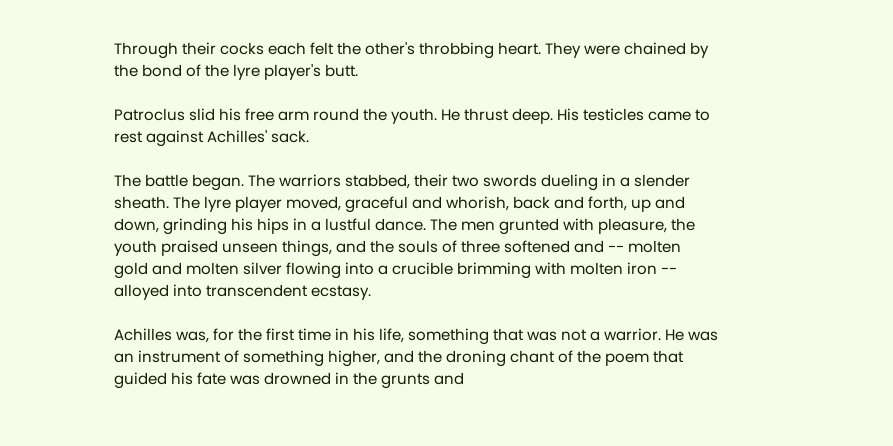Through their cocks each felt the other's throbbing heart. They were chained by the bond of the lyre player's butt.

Patroclus slid his free arm round the youth. He thrust deep. His testicles came to rest against Achilles' sack.

The battle began. The warriors stabbed, their two swords dueling in a slender sheath. The lyre player moved, graceful and whorish, back and forth, up and down, grinding his hips in a lustful dance. The men grunted with pleasure, the youth praised unseen things, and the souls of three softened and -- molten gold and molten silver flowing into a crucible brimming with molten iron -- alloyed into transcendent ecstasy.

Achilles was, for the first time in his life, something that was not a warrior. He was an instrument of something higher, and the droning chant of the poem that guided his fate was drowned in the grunts and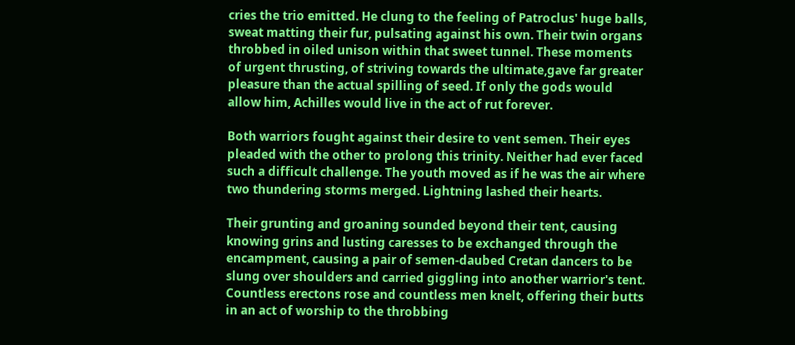cries the trio emitted. He clung to the feeling of Patroclus' huge balls, sweat matting their fur, pulsating against his own. Their twin organs throbbed in oiled unison within that sweet tunnel. These moments of urgent thrusting, of striving towards the ultimate,gave far greater pleasure than the actual spilling of seed. If only the gods would allow him, Achilles would live in the act of rut forever.

Both warriors fought against their desire to vent semen. Their eyes pleaded with the other to prolong this trinity. Neither had ever faced such a difficult challenge. The youth moved as if he was the air where two thundering storms merged. Lightning lashed their hearts.

Their grunting and groaning sounded beyond their tent, causing knowing grins and lusting caresses to be exchanged through the encampment, causing a pair of semen-daubed Cretan dancers to be slung over shoulders and carried giggling into another warrior's tent. Countless erectons rose and countless men knelt, offering their butts in an act of worship to the throbbing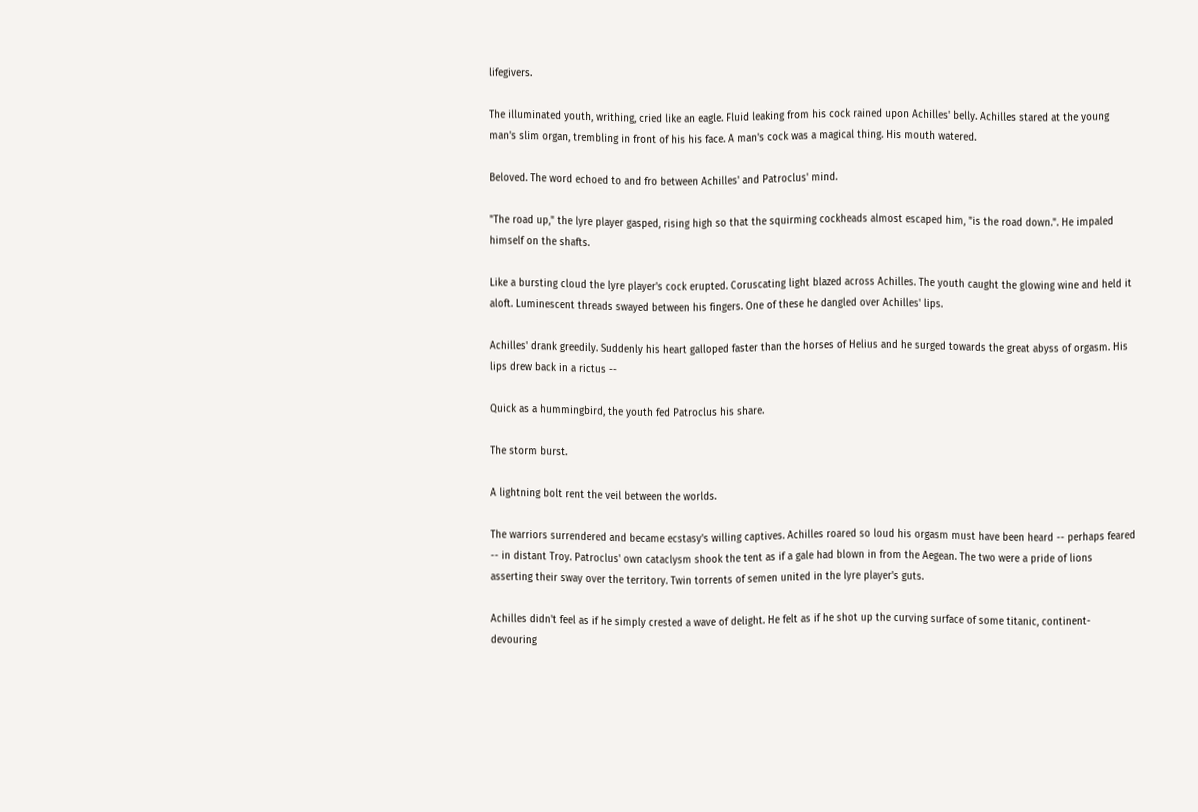lifegivers.

The illuminated youth, writhing, cried like an eagle. Fluid leaking from his cock rained upon Achilles' belly. Achilles stared at the young man's slim organ, trembling in front of his his face. A man's cock was a magical thing. His mouth watered.

Beloved. The word echoed to and fro between Achilles' and Patroclus' mind.

"The road up," the lyre player gasped, rising high so that the squirming cockheads almost escaped him, "is the road down.". He impaled himself on the shafts.

Like a bursting cloud the lyre player's cock erupted. Coruscating light blazed across Achilles. The youth caught the glowing wine and held it aloft. Luminescent threads swayed between his fingers. One of these he dangled over Achilles' lips.

Achilles' drank greedily. Suddenly his heart galloped faster than the horses of Helius and he surged towards the great abyss of orgasm. His lips drew back in a rictus --

Quick as a hummingbird, the youth fed Patroclus his share.

The storm burst.

A lightning bolt rent the veil between the worlds.

The warriors surrendered and became ecstasy's willing captives. Achilles roared so loud his orgasm must have been heard -- perhaps feared -- in distant Troy. Patroclus' own cataclysm shook the tent as if a gale had blown in from the Aegean. The two were a pride of lions asserting their sway over the territory. Twin torrents of semen united in the lyre player's guts.

Achilles didn't feel as if he simply crested a wave of delight. He felt as if he shot up the curving surface of some titanic, continent-devouring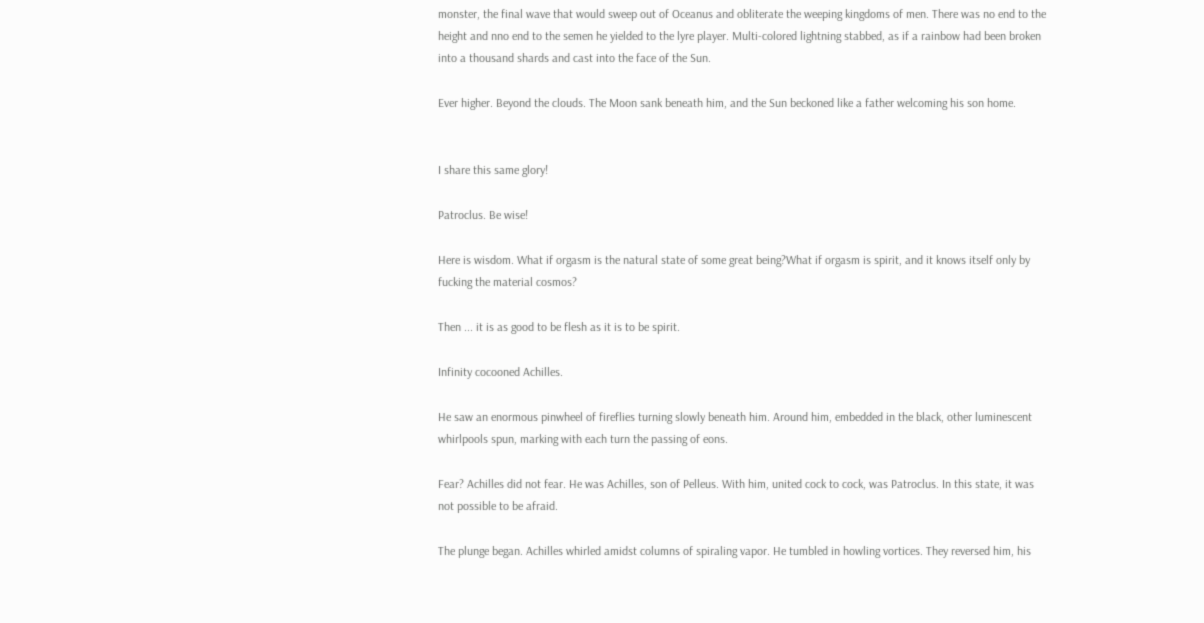monster, the final wave that would sweep out of Oceanus and obliterate the weeping kingdoms of men. There was no end to the height and nno end to the semen he yielded to the lyre player. Multi-colored lightning stabbed, as if a rainbow had been broken into a thousand shards and cast into the face of the Sun.

Ever higher. Beyond the clouds. The Moon sank beneath him, and the Sun beckoned like a father welcoming his son home.


I share this same glory!

Patroclus. Be wise!

Here is wisdom. What if orgasm is the natural state of some great being?What if orgasm is spirit, and it knows itself only by fucking the material cosmos?

Then ... it is as good to be flesh as it is to be spirit.

Infinity cocooned Achilles.

He saw an enormous pinwheel of fireflies turning slowly beneath him. Around him, embedded in the black, other luminescent whirlpools spun, marking with each turn the passing of eons.

Fear? Achilles did not fear. He was Achilles, son of Pelleus. With him, united cock to cock, was Patroclus. In this state, it was not possible to be afraid.

The plunge began. Achilles whirled amidst columns of spiraling vapor. He tumbled in howling vortices. They reversed him, his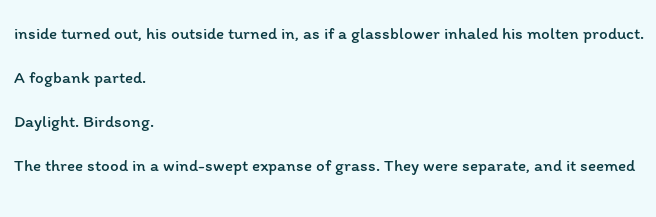inside turned out, his outside turned in, as if a glassblower inhaled his molten product.

A fogbank parted.

Daylight. Birdsong.

The three stood in a wind-swept expanse of grass. They were separate, and it seemed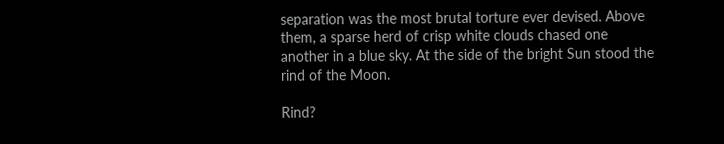separation was the most brutal torture ever devised. Above them, a sparse herd of crisp white clouds chased one another in a blue sky. At the side of the bright Sun stood the rind of the Moon.

Rind?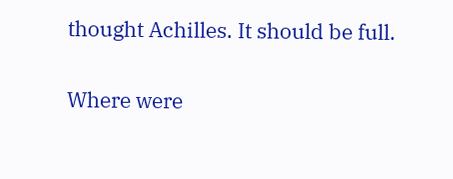thought Achilles. It should be full.

Where were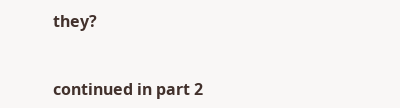they?


continued in part 2